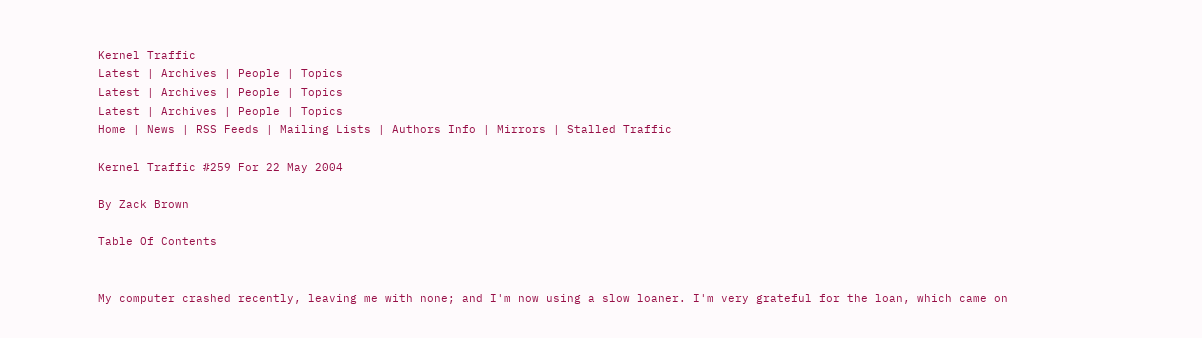Kernel Traffic
Latest | Archives | People | Topics
Latest | Archives | People | Topics
Latest | Archives | People | Topics
Home | News | RSS Feeds | Mailing Lists | Authors Info | Mirrors | Stalled Traffic

Kernel Traffic #259 For 22 May 2004

By Zack Brown

Table Of Contents


My computer crashed recently, leaving me with none; and I'm now using a slow loaner. I'm very grateful for the loan, which came on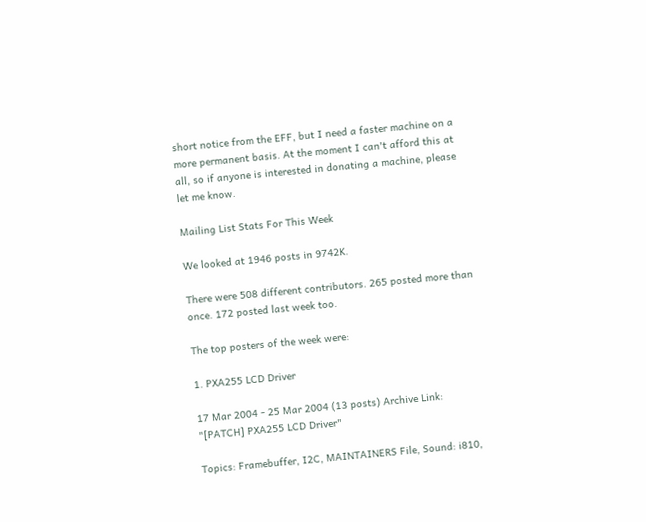short notice from the EFF, but I need a faster machine on a more permanent basis. At the moment I can't afford this at all, so if anyone is interested in donating a machine, please let me know.

Mailing List Stats For This Week

We looked at 1946 posts in 9742K.

There were 508 different contributors. 265 posted more than once. 172 posted last week too.

The top posters of the week were:

1. PXA255 LCD Driver

17 Mar 2004 - 25 Mar 2004 (13 posts) Archive Link: "[PATCH] PXA255 LCD Driver"

Topics: Framebuffer, I2C, MAINTAINERS File, Sound: i810,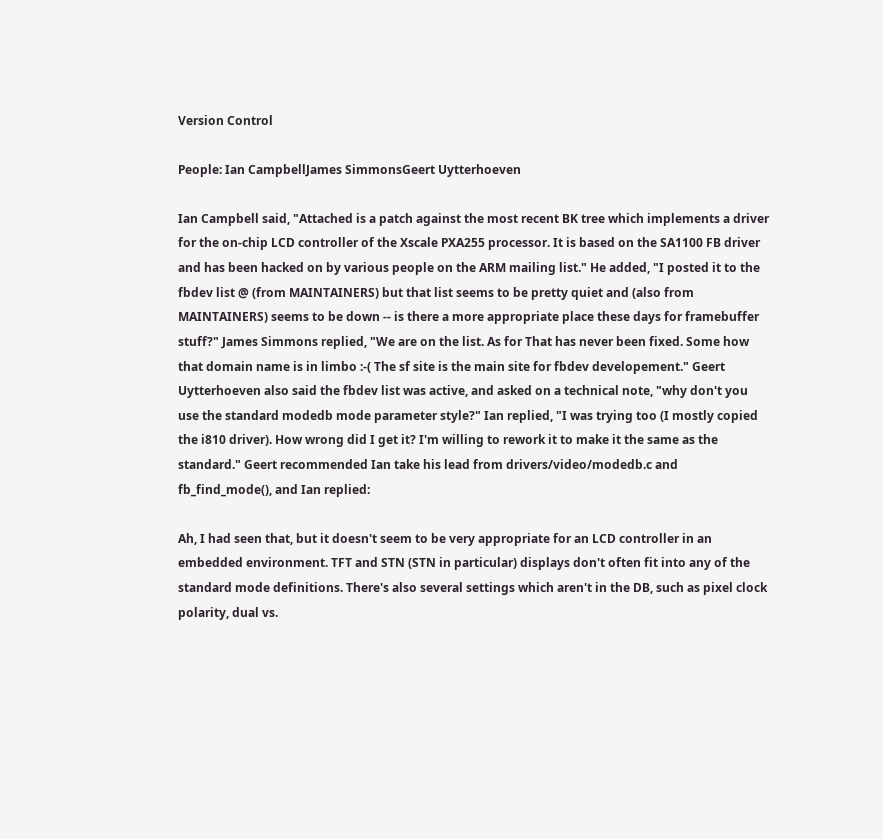Version Control

People: Ian CampbellJames SimmonsGeert Uytterhoeven

Ian Campbell said, "Attached is a patch against the most recent BK tree which implements a driver for the on-chip LCD controller of the Xscale PXA255 processor. It is based on the SA1100 FB driver and has been hacked on by various people on the ARM mailing list." He added, "I posted it to the fbdev list @ (from MAINTAINERS) but that list seems to be pretty quiet and (also from MAINTAINERS) seems to be down -- is there a more appropriate place these days for framebuffer stuff?" James Simmons replied, "We are on the list. As for That has never been fixed. Some how that domain name is in limbo :-( The sf site is the main site for fbdev developement." Geert Uytterhoeven also said the fbdev list was active, and asked on a technical note, "why don't you use the standard modedb mode parameter style?" Ian replied, "I was trying too (I mostly copied the i810 driver). How wrong did I get it? I'm willing to rework it to make it the same as the standard." Geert recommended Ian take his lead from drivers/video/modedb.c and fb_find_mode(), and Ian replied:

Ah, I had seen that, but it doesn't seem to be very appropriate for an LCD controller in an embedded environment. TFT and STN (STN in particular) displays don't often fit into any of the standard mode definitions. There's also several settings which aren't in the DB, such as pixel clock polarity, dual vs.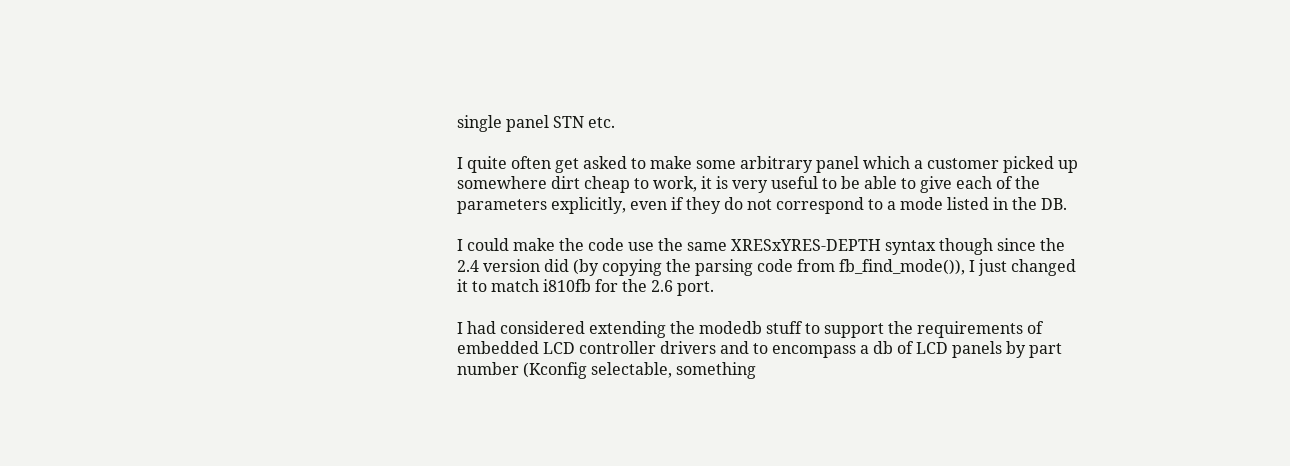single panel STN etc.

I quite often get asked to make some arbitrary panel which a customer picked up somewhere dirt cheap to work, it is very useful to be able to give each of the parameters explicitly, even if they do not correspond to a mode listed in the DB.

I could make the code use the same XRESxYRES-DEPTH syntax though since the 2.4 version did (by copying the parsing code from fb_find_mode()), I just changed it to match i810fb for the 2.6 port.

I had considered extending the modedb stuff to support the requirements of embedded LCD controller drivers and to encompass a db of LCD panels by part number (Kconfig selectable, something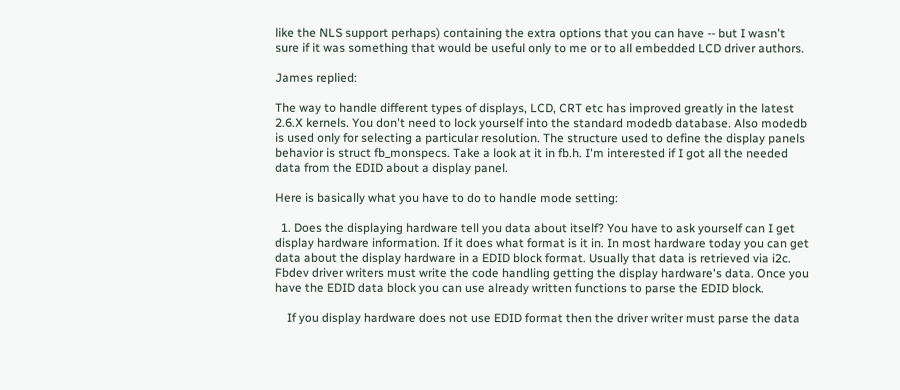like the NLS support perhaps) containing the extra options that you can have -- but I wasn't sure if it was something that would be useful only to me or to all embedded LCD driver authors.

James replied:

The way to handle different types of displays, LCD, CRT etc has improved greatly in the latest 2.6.X kernels. You don't need to lock yourself into the standard modedb database. Also modedb is used only for selecting a particular resolution. The structure used to define the display panels behavior is struct fb_monspecs. Take a look at it in fb.h. I'm interested if I got all the needed data from the EDID about a display panel.

Here is basically what you have to do to handle mode setting:

  1. Does the displaying hardware tell you data about itself? You have to ask yourself can I get display hardware information. If it does what format is it in. In most hardware today you can get data about the display hardware in a EDID block format. Usually that data is retrieved via i2c. Fbdev driver writers must write the code handling getting the display hardware's data. Once you have the EDID data block you can use already written functions to parse the EDID block.

    If you display hardware does not use EDID format then the driver writer must parse the data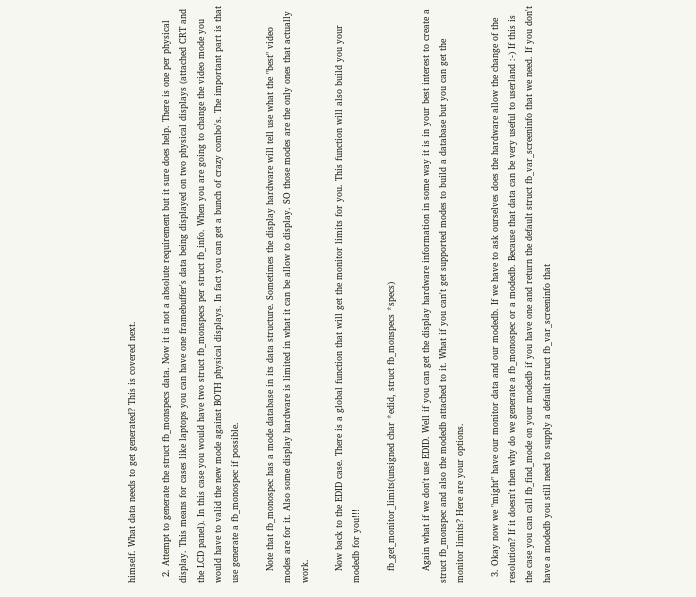himself. What data needs to get generated? This is covered next.

  2. Attempt to generate the struct fb_monspecs data. Now it is not a absolute requirement but it sure does help. There is one per physical display. This means for cases like laptops you can have one framebuffer's data being displayed on two physical displays (attached CRT and the LCD panel). In this case you would have two struct fb_monspecs per struct fb_info. When you are going to change the video mode you would have to valid the new mode against BOTH physical displays. In fact you can get a bunch of crazy combo's. The important part is that use generate a fb_monospec if possible.

    Note that fb_monospec has a mode database in its data structure. Sometimes the display hardware will tell use what the "best" video modes are for it. Also some display hardware is limited in what it can be allow to display. SO those modes are the only ones that actually work.

    Now back to the EDID case. There is a global function that will get the monitor limits for you. This function will also build you your modedb for you!!!

    fb_get_monitor_limits(unsigned char *edid, struct fb_monspecs *specs)

    Again what if we don't use EDID. Well if you can get the display hardware information in some way it is in your best interest to create a struct fb_monspec and also the modedb attached to it. What if you can't get supported modes to build a database but you can get the monitor limits? Here are your options.

  3. Okay now we "might" have our monitor data and our modedb. If we have to ask ourselves does the hardware allow the change of the resolution? If it doesn't then why do we generate a fb_monospec or a modedb. Because that data can be very useful to userland :-) If this is the case you can call fb_find_mode on your modedb if you have one and return the default struct fb_var_screeninfo that we need. If you don't have a modedb you still need to supply a default struct fb_var_screeninfo that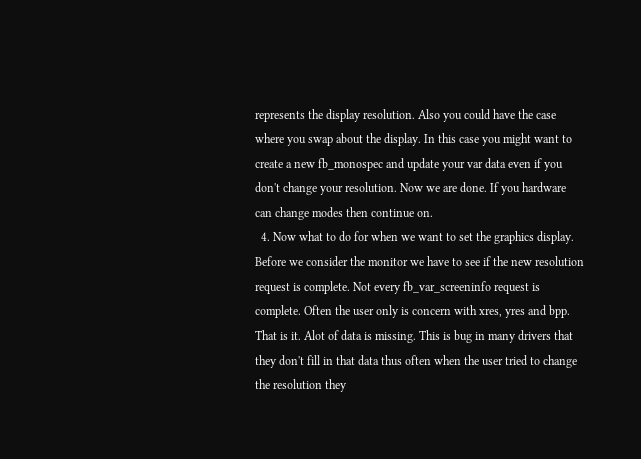represents the display resolution. Also you could have the case where you swap about the display. In this case you might want to create a new fb_monospec and update your var data even if you don't change your resolution. Now we are done. If you hardware can change modes then continue on.
  4. Now what to do for when we want to set the graphics display. Before we consider the monitor we have to see if the new resolution request is complete. Not every fb_var_screeninfo request is complete. Often the user only is concern with xres, yres and bpp. That is it. Alot of data is missing. This is bug in many drivers that they don't fill in that data thus often when the user tried to change the resolution they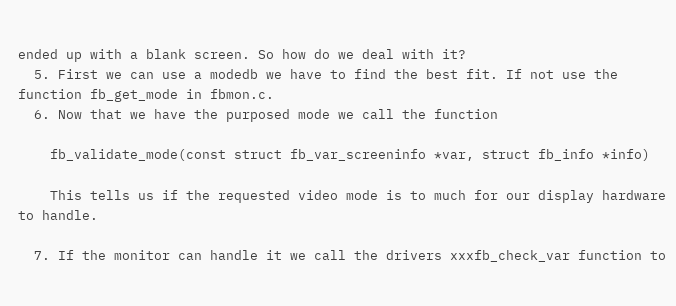ended up with a blank screen. So how do we deal with it?
  5. First we can use a modedb we have to find the best fit. If not use the function fb_get_mode in fbmon.c.
  6. Now that we have the purposed mode we call the function

    fb_validate_mode(const struct fb_var_screeninfo *var, struct fb_info *info)

    This tells us if the requested video mode is to much for our display hardware to handle.

  7. If the monitor can handle it we call the drivers xxxfb_check_var function to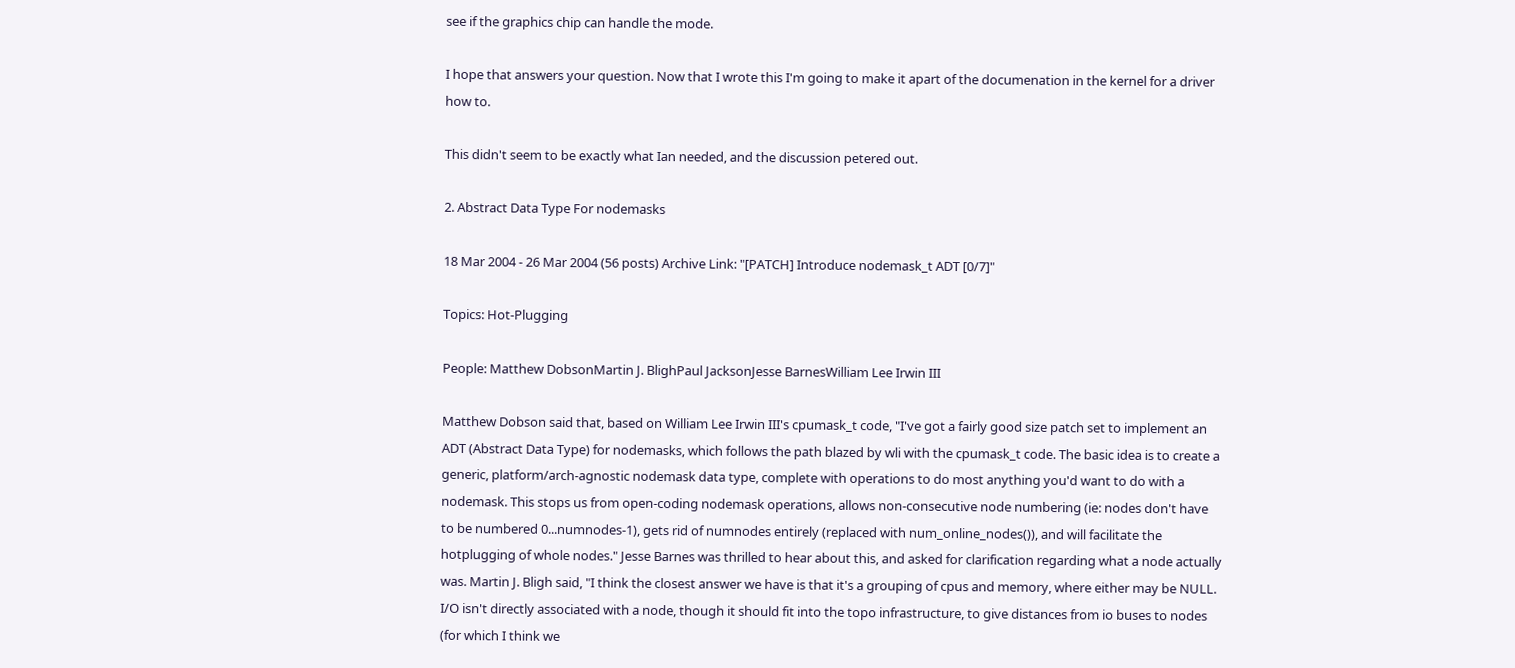see if the graphics chip can handle the mode.

I hope that answers your question. Now that I wrote this I'm going to make it apart of the documenation in the kernel for a driver how to.

This didn't seem to be exactly what Ian needed, and the discussion petered out.

2. Abstract Data Type For nodemasks

18 Mar 2004 - 26 Mar 2004 (56 posts) Archive Link: "[PATCH] Introduce nodemask_t ADT [0/7]"

Topics: Hot-Plugging

People: Matthew DobsonMartin J. BlighPaul JacksonJesse BarnesWilliam Lee Irwin III

Matthew Dobson said that, based on William Lee Irwin III's cpumask_t code, "I've got a fairly good size patch set to implement an ADT (Abstract Data Type) for nodemasks, which follows the path blazed by wli with the cpumask_t code. The basic idea is to create a generic, platform/arch-agnostic nodemask data type, complete with operations to do most anything you'd want to do with a nodemask. This stops us from open-coding nodemask operations, allows non-consecutive node numbering (ie: nodes don't have to be numbered 0...numnodes-1), gets rid of numnodes entirely (replaced with num_online_nodes()), and will facilitate the hotplugging of whole nodes." Jesse Barnes was thrilled to hear about this, and asked for clarification regarding what a node actually was. Martin J. Bligh said, "I think the closest answer we have is that it's a grouping of cpus and memory, where either may be NULL. I/O isn't directly associated with a node, though it should fit into the topo infrastructure, to give distances from io buses to nodes (for which I think we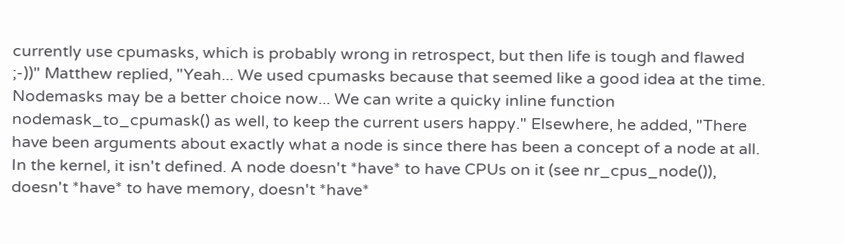currently use cpumasks, which is probably wrong in retrospect, but then life is tough and flawed ;-))" Matthew replied, "Yeah... We used cpumasks because that seemed like a good idea at the time. Nodemasks may be a better choice now... We can write a quicky inline function nodemask_to_cpumask() as well, to keep the current users happy." Elsewhere, he added, "There have been arguments about exactly what a node is since there has been a concept of a node at all. In the kernel, it isn't defined. A node doesn't *have* to have CPUs on it (see nr_cpus_node()), doesn't *have* to have memory, doesn't *have*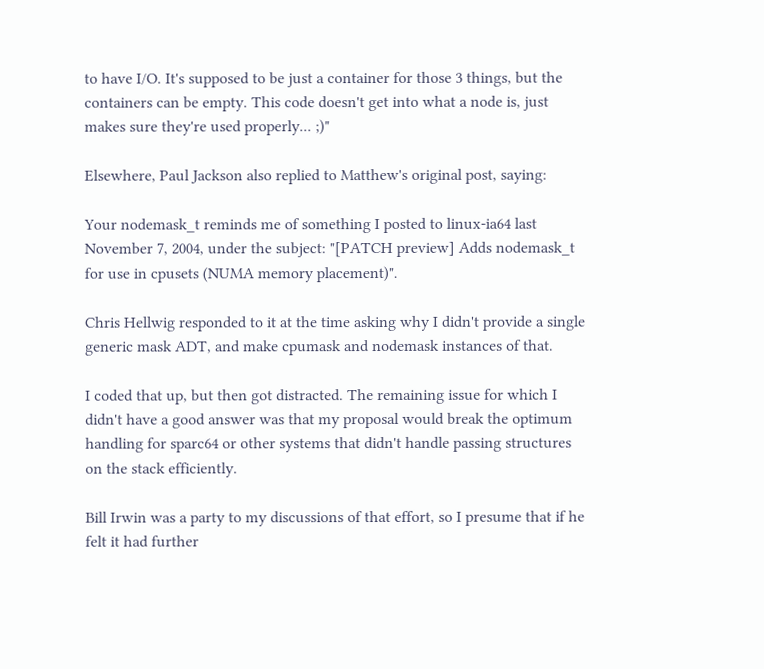to have I/O. It's supposed to be just a container for those 3 things, but the containers can be empty. This code doesn't get into what a node is, just makes sure they're used properly... ;)"

Elsewhere, Paul Jackson also replied to Matthew's original post, saying:

Your nodemask_t reminds me of something I posted to linux-ia64 last November 7, 2004, under the subject: "[PATCH preview] Adds nodemask_t for use in cpusets (NUMA memory placement)".

Chris Hellwig responded to it at the time asking why I didn't provide a single generic mask ADT, and make cpumask and nodemask instances of that.

I coded that up, but then got distracted. The remaining issue for which I didn't have a good answer was that my proposal would break the optimum handling for sparc64 or other systems that didn't handle passing structures on the stack efficiently.

Bill Irwin was a party to my discussions of that effort, so I presume that if he felt it had further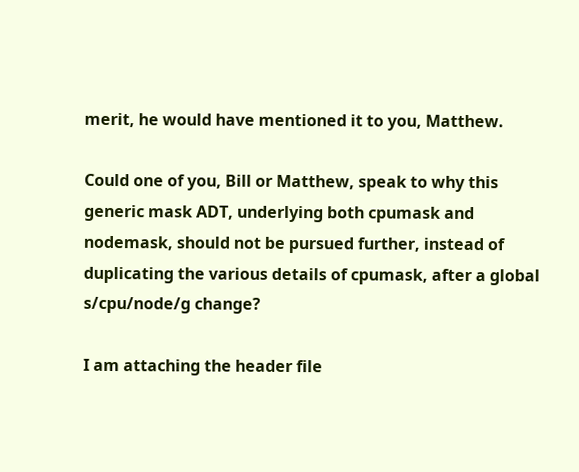merit, he would have mentioned it to you, Matthew.

Could one of you, Bill or Matthew, speak to why this generic mask ADT, underlying both cpumask and nodemask, should not be pursued further, instead of duplicating the various details of cpumask, after a global s/cpu/node/g change?

I am attaching the header file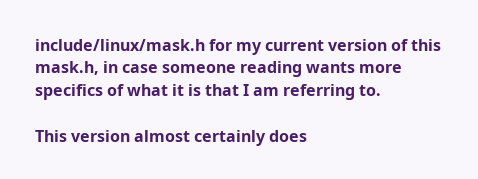include/linux/mask.h for my current version of this mask.h, in case someone reading wants more specifics of what it is that I am referring to.

This version almost certainly does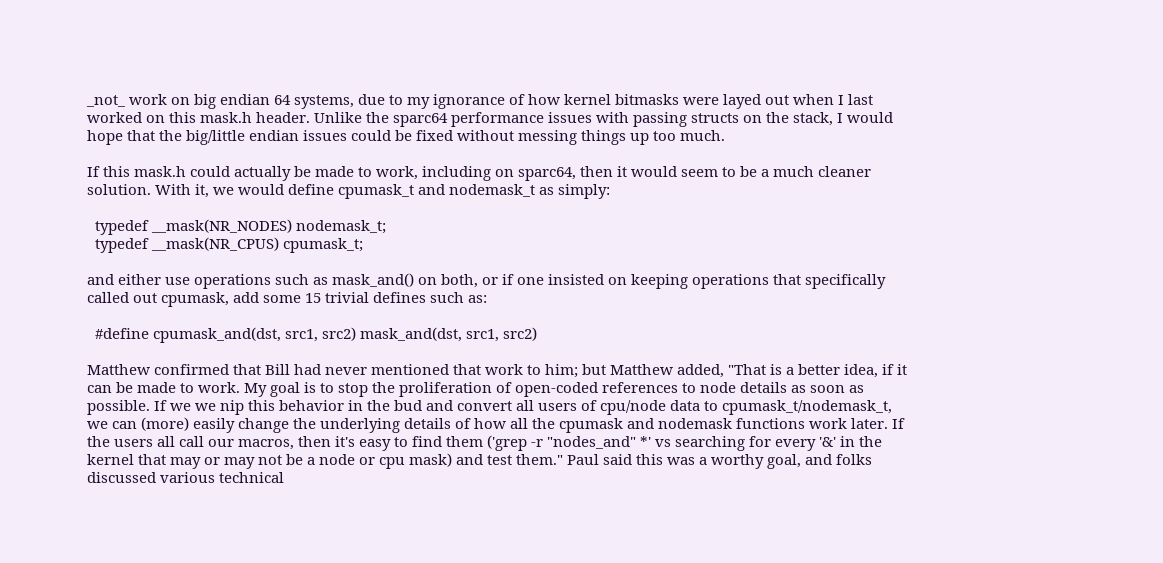_not_ work on big endian 64 systems, due to my ignorance of how kernel bitmasks were layed out when I last worked on this mask.h header. Unlike the sparc64 performance issues with passing structs on the stack, I would hope that the big/little endian issues could be fixed without messing things up too much.

If this mask.h could actually be made to work, including on sparc64, then it would seem to be a much cleaner solution. With it, we would define cpumask_t and nodemask_t as simply:

  typedef __mask(NR_NODES) nodemask_t;
  typedef __mask(NR_CPUS) cpumask_t;

and either use operations such as mask_and() on both, or if one insisted on keeping operations that specifically called out cpumask, add some 15 trivial defines such as:

  #define cpumask_and(dst, src1, src2) mask_and(dst, src1, src2)

Matthew confirmed that Bill had never mentioned that work to him; but Matthew added, "That is a better idea, if it can be made to work. My goal is to stop the proliferation of open-coded references to node details as soon as possible. If we we nip this behavior in the bud and convert all users of cpu/node data to cpumask_t/nodemask_t, we can (more) easily change the underlying details of how all the cpumask and nodemask functions work later. If the users all call our macros, then it's easy to find them ('grep -r "nodes_and" *' vs searching for every '&' in the kernel that may or may not be a node or cpu mask) and test them." Paul said this was a worthy goal, and folks discussed various technical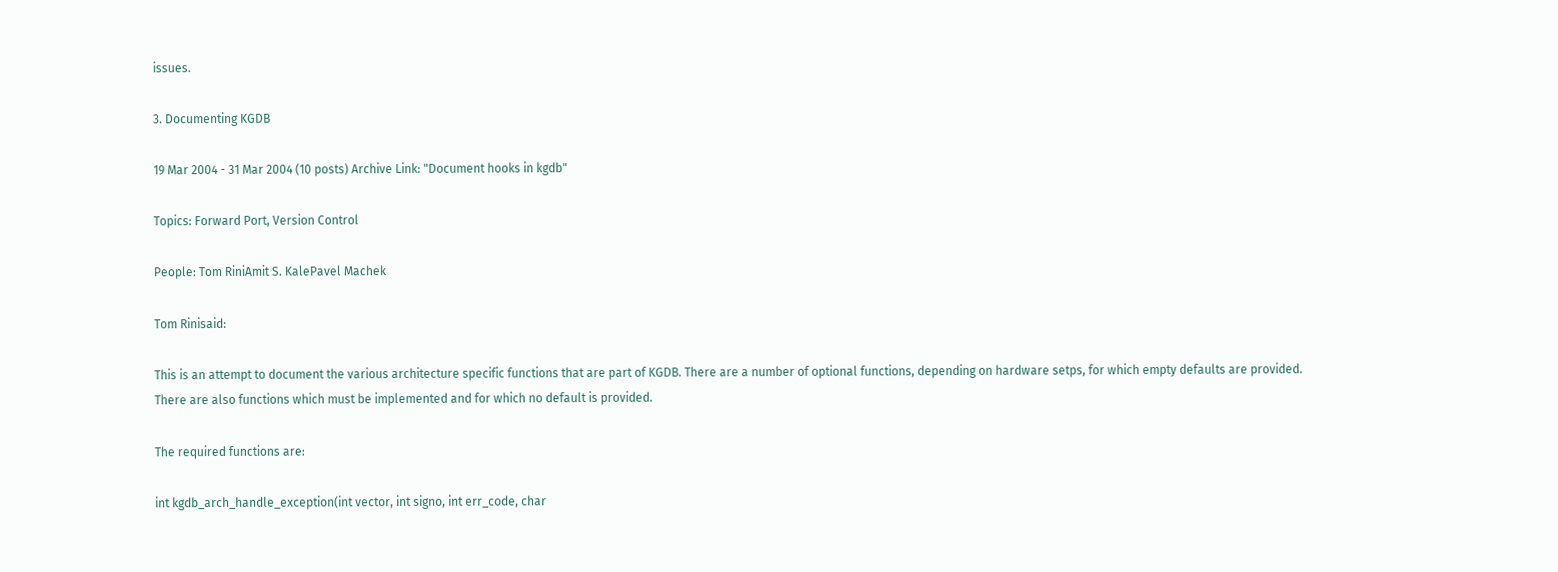issues.

3. Documenting KGDB

19 Mar 2004 - 31 Mar 2004 (10 posts) Archive Link: "Document hooks in kgdb"

Topics: Forward Port, Version Control

People: Tom RiniAmit S. KalePavel Machek

Tom Rinisaid:

This is an attempt to document the various architecture specific functions that are part of KGDB. There are a number of optional functions, depending on hardware setps, for which empty defaults are provided. There are also functions which must be implemented and for which no default is provided.

The required functions are:

int kgdb_arch_handle_exception(int vector, int signo, int err_code, char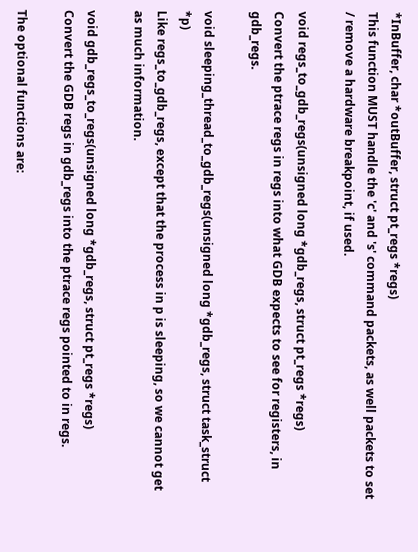*InBuffer, char *outBuffer, struct pt_regs *regs)
This function MUST handle the 'c' and 's' command packets, as well packets to set / remove a hardware breakpoint, if used.

void regs_to_gdb_regs(unsigned long *gdb_regs, struct pt_regs *regs)
Convert the ptrace regs in regs into what GDB expects to see for registers, in gdb_regs.

void sleeping_thread_to_gdb_regs(unsigned long *gdb_regs, struct task_struct *p)
Like regs_to_gdb_regs, except that the process in p is sleeping, so we cannot get as much information.

void gdb_regs_to_regs(unsigned long *gdb_regs, struct pt_regs *regs)
Convert the GDB regs in gdb_regs into the ptrace regs pointed to in regs.

The optional functions are: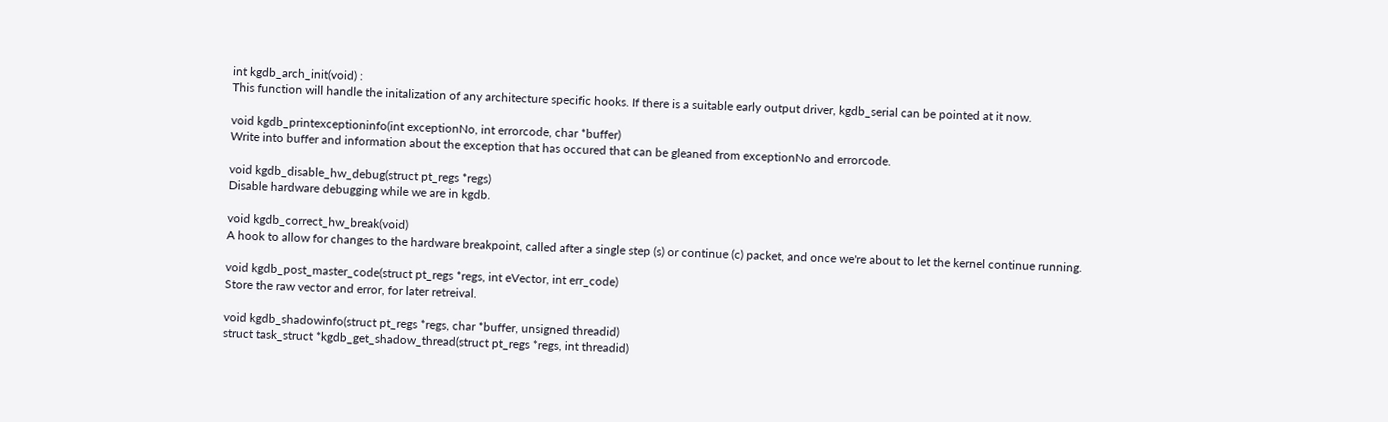int kgdb_arch_init(void) :
This function will handle the initalization of any architecture specific hooks. If there is a suitable early output driver, kgdb_serial can be pointed at it now.

void kgdb_printexceptioninfo(int exceptionNo, int errorcode, char *buffer)
Write into buffer and information about the exception that has occured that can be gleaned from exceptionNo and errorcode.

void kgdb_disable_hw_debug(struct pt_regs *regs)
Disable hardware debugging while we are in kgdb.

void kgdb_correct_hw_break(void)
A hook to allow for changes to the hardware breakpoint, called after a single step (s) or continue (c) packet, and once we're about to let the kernel continue running.

void kgdb_post_master_code(struct pt_regs *regs, int eVector, int err_code)
Store the raw vector and error, for later retreival.

void kgdb_shadowinfo(struct pt_regs *regs, char *buffer, unsigned threadid)
struct task_struct *kgdb_get_shadow_thread(struct pt_regs *regs, int threadid)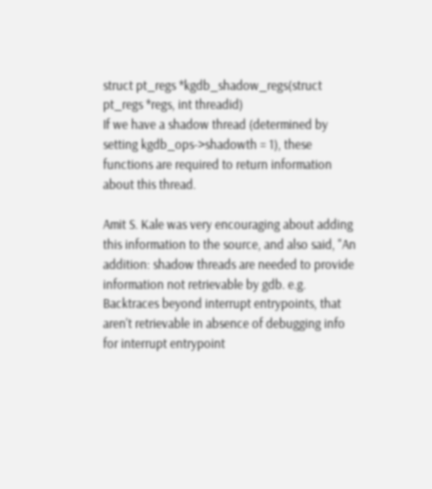struct pt_regs *kgdb_shadow_regs(struct pt_regs *regs, int threadid)
If we have a shadow thread (determined by setting kgdb_ops->shadowth = 1), these functions are required to return information about this thread.

Amit S. Kale was very encouraging about adding this information to the source, and also said, "An addition: shadow threads are needed to provide information not retrievable by gdb. e.g. Backtraces beyond interrupt entrypoints, that aren't retrievable in absence of debugging info for interrupt entrypoint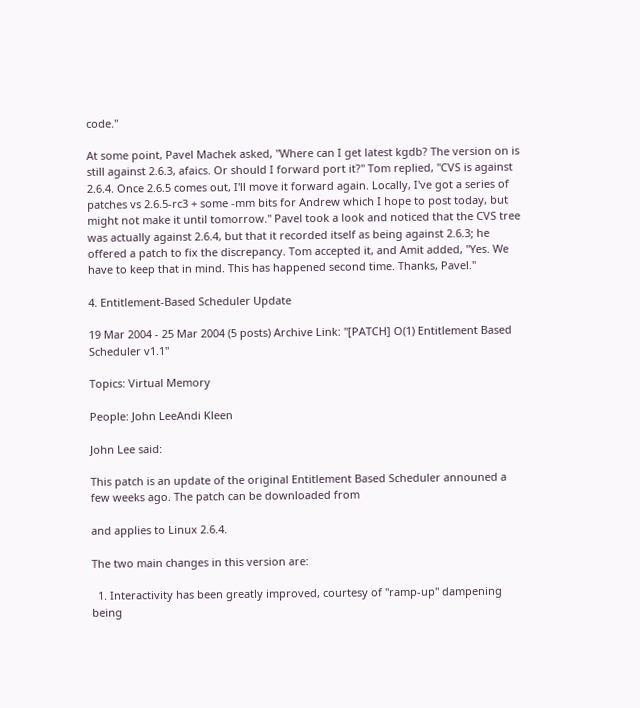code."

At some point, Pavel Machek asked, "Where can I get latest kgdb? The version on is still against 2.6.3, afaics. Or should I forward port it?" Tom replied, "CVS is against 2.6.4. Once 2.6.5 comes out, I'll move it forward again. Locally, I've got a series of patches vs 2.6.5-rc3 + some -mm bits for Andrew which I hope to post today, but might not make it until tomorrow." Pavel took a look and noticed that the CVS tree was actually against 2.6.4, but that it recorded itself as being against 2.6.3; he offered a patch to fix the discrepancy. Tom accepted it, and Amit added, "Yes. We have to keep that in mind. This has happened second time. Thanks, Pavel."

4. Entitlement-Based Scheduler Update

19 Mar 2004 - 25 Mar 2004 (5 posts) Archive Link: "[PATCH] O(1) Entitlement Based Scheduler v1.1"

Topics: Virtual Memory

People: John LeeAndi Kleen

John Lee said:

This patch is an update of the original Entitlement Based Scheduler announed a few weeks ago. The patch can be downloaded from

and applies to Linux 2.6.4.

The two main changes in this version are:

  1. Interactivity has been greatly improved, courtesy of "ramp-up" dampening being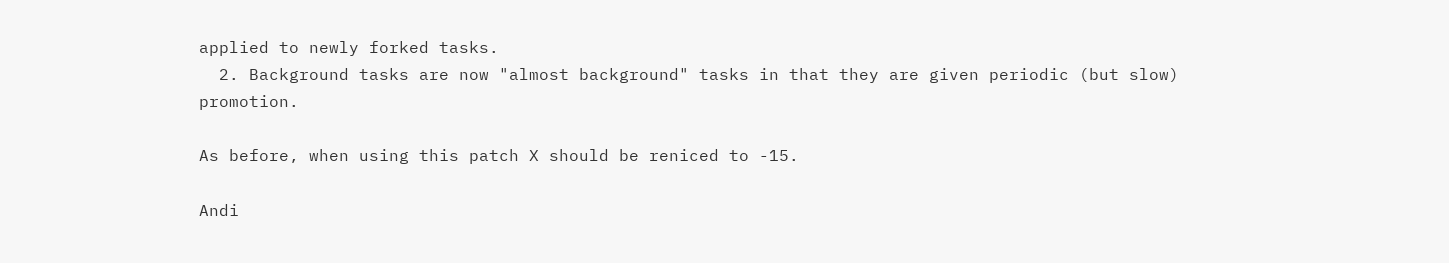applied to newly forked tasks.
  2. Background tasks are now "almost background" tasks in that they are given periodic (but slow) promotion.

As before, when using this patch X should be reniced to -15.

Andi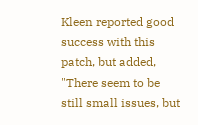Kleen reported good success with this patch, but added, "There seem to be still small issues, but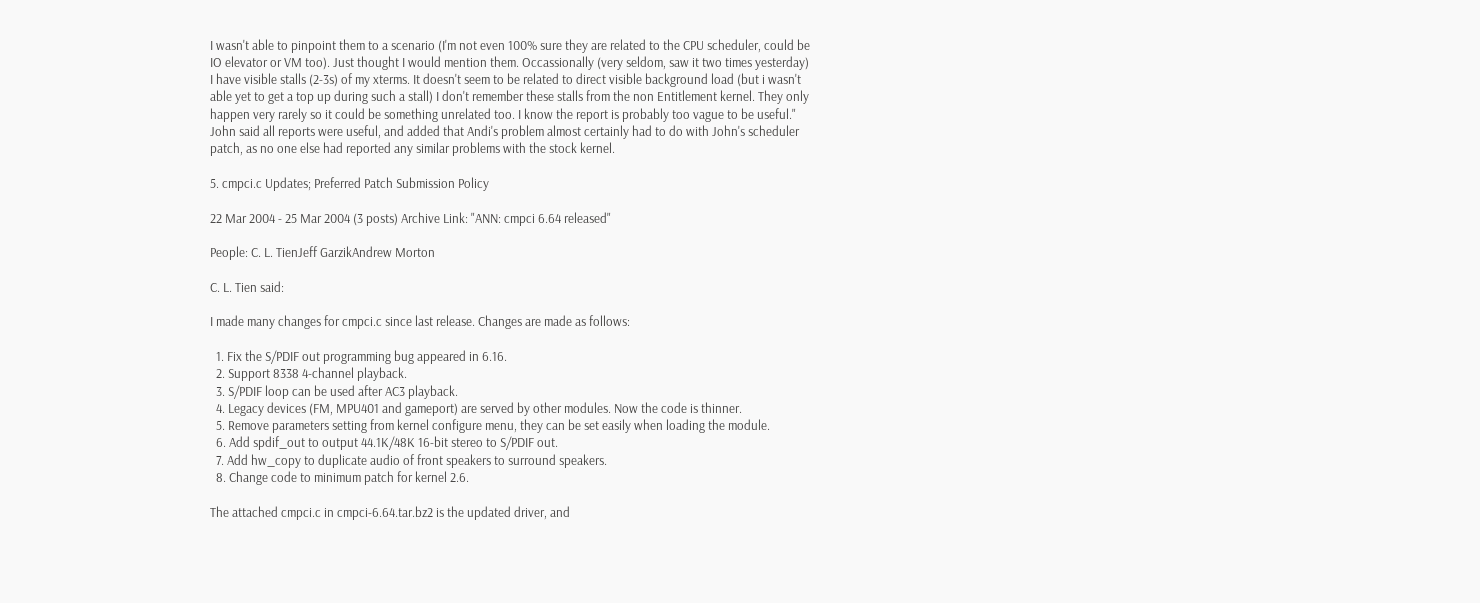I wasn't able to pinpoint them to a scenario (I'm not even 100% sure they are related to the CPU scheduler, could be IO elevator or VM too). Just thought I would mention them. Occassionally (very seldom, saw it two times yesterday) I have visible stalls (2-3s) of my xterms. It doesn't seem to be related to direct visible background load (but i wasn't able yet to get a top up during such a stall) I don't remember these stalls from the non Entitlement kernel. They only happen very rarely so it could be something unrelated too. I know the report is probably too vague to be useful." John said all reports were useful, and added that Andi's problem almost certainly had to do with John's scheduler patch, as no one else had reported any similar problems with the stock kernel.

5. cmpci.c Updates; Preferred Patch Submission Policy

22 Mar 2004 - 25 Mar 2004 (3 posts) Archive Link: "ANN: cmpci 6.64 released"

People: C. L. TienJeff GarzikAndrew Morton

C. L. Tien said:

I made many changes for cmpci.c since last release. Changes are made as follows:

  1. Fix the S/PDIF out programming bug appeared in 6.16.
  2. Support 8338 4-channel playback.
  3. S/PDIF loop can be used after AC3 playback.
  4. Legacy devices (FM, MPU401 and gameport) are served by other modules. Now the code is thinner.
  5. Remove parameters setting from kernel configure menu, they can be set easily when loading the module.
  6. Add spdif_out to output 44.1K/48K 16-bit stereo to S/PDIF out.
  7. Add hw_copy to duplicate audio of front speakers to surround speakers.
  8. Change code to minimum patch for kernel 2.6.

The attached cmpci.c in cmpci-6.64.tar.bz2 is the updated driver, and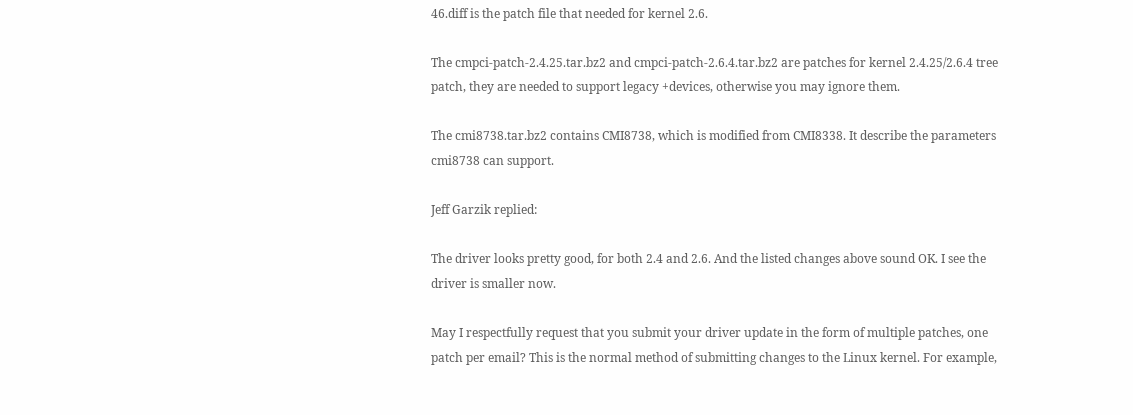46.diff is the patch file that needed for kernel 2.6.

The cmpci-patch-2.4.25.tar.bz2 and cmpci-patch-2.6.4.tar.bz2 are patches for kernel 2.4.25/2.6.4 tree patch, they are needed to support legacy +devices, otherwise you may ignore them.

The cmi8738.tar.bz2 contains CMI8738, which is modified from CMI8338. It describe the parameters cmi8738 can support.

Jeff Garzik replied:

The driver looks pretty good, for both 2.4 and 2.6. And the listed changes above sound OK. I see the driver is smaller now.

May I respectfully request that you submit your driver update in the form of multiple patches, one patch per email? This is the normal method of submitting changes to the Linux kernel. For example,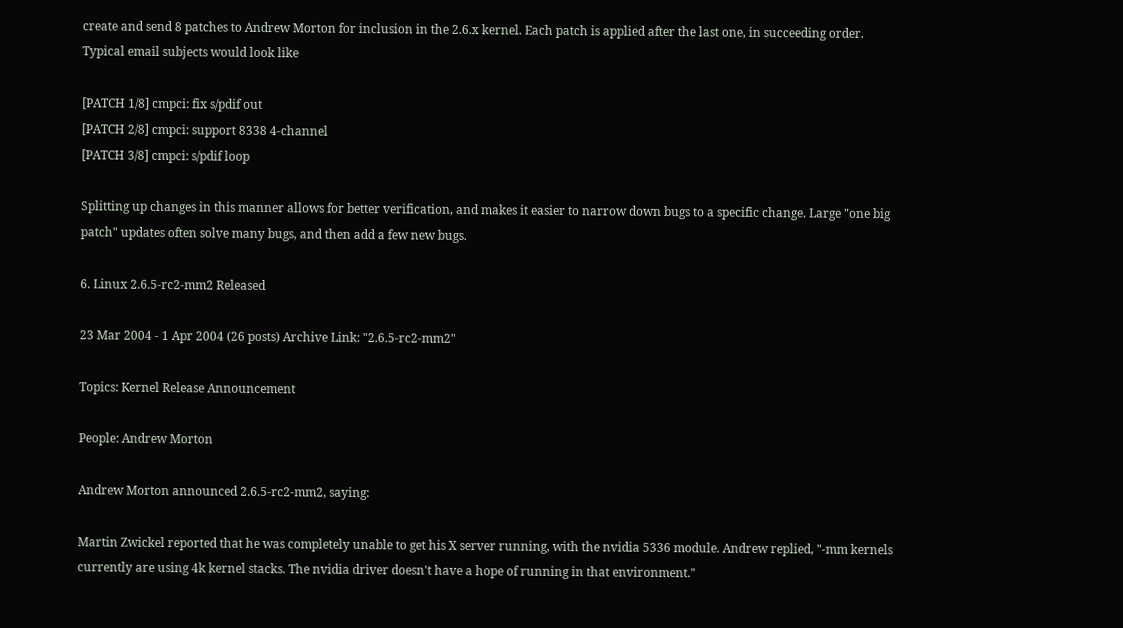create and send 8 patches to Andrew Morton for inclusion in the 2.6.x kernel. Each patch is applied after the last one, in succeeding order. Typical email subjects would look like

[PATCH 1/8] cmpci: fix s/pdif out
[PATCH 2/8] cmpci: support 8338 4-channel
[PATCH 3/8] cmpci: s/pdif loop

Splitting up changes in this manner allows for better verification, and makes it easier to narrow down bugs to a specific change. Large "one big patch" updates often solve many bugs, and then add a few new bugs.

6. Linux 2.6.5-rc2-mm2 Released

23 Mar 2004 - 1 Apr 2004 (26 posts) Archive Link: "2.6.5-rc2-mm2"

Topics: Kernel Release Announcement

People: Andrew Morton

Andrew Morton announced 2.6.5-rc2-mm2, saying:

Martin Zwickel reported that he was completely unable to get his X server running, with the nvidia 5336 module. Andrew replied, "-mm kernels currently are using 4k kernel stacks. The nvidia driver doesn't have a hope of running in that environment."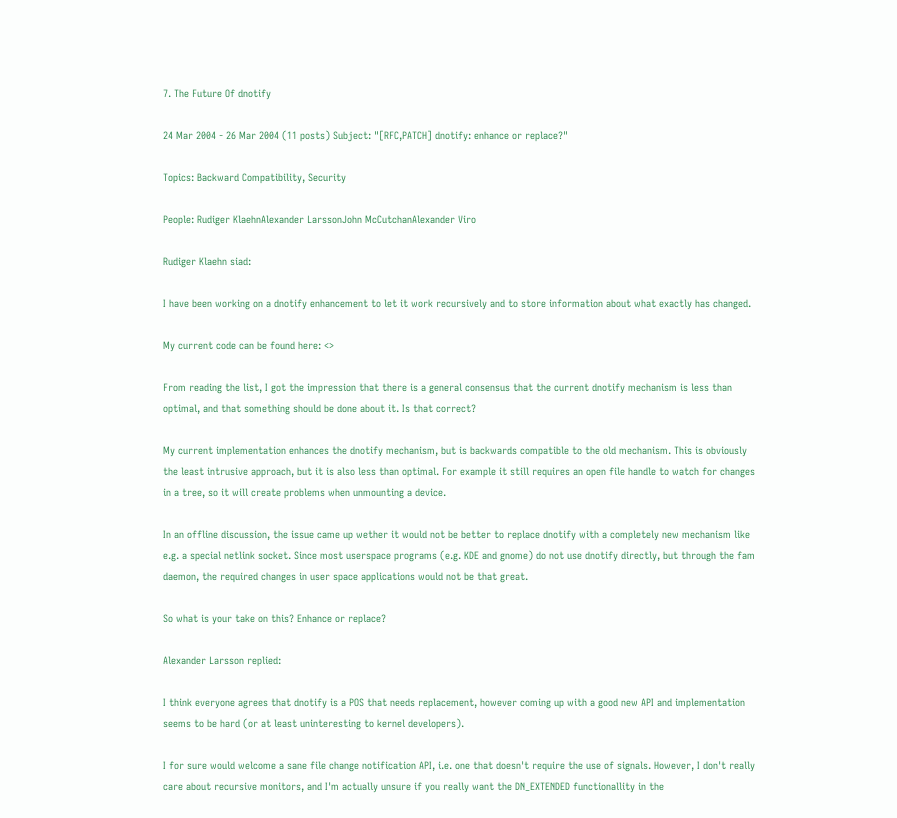7. The Future Of dnotify

24 Mar 2004 - 26 Mar 2004 (11 posts) Subject: "[RFC,PATCH] dnotify: enhance or replace?"

Topics: Backward Compatibility, Security

People: Rudiger KlaehnAlexander LarssonJohn McCutchanAlexander Viro

Rudiger Klaehn siad:

I have been working on a dnotify enhancement to let it work recursively and to store information about what exactly has changed.

My current code can be found here: <>

From reading the list, I got the impression that there is a general consensus that the current dnotify mechanism is less than optimal, and that something should be done about it. Is that correct?

My current implementation enhances the dnotify mechanism, but is backwards compatible to the old mechanism. This is obviously the least intrusive approach, but it is also less than optimal. For example it still requires an open file handle to watch for changes in a tree, so it will create problems when unmounting a device.

In an offline discussion, the issue came up wether it would not be better to replace dnotify with a completely new mechanism like e.g. a special netlink socket. Since most userspace programs (e.g. KDE and gnome) do not use dnotify directly, but through the fam daemon, the required changes in user space applications would not be that great.

So what is your take on this? Enhance or replace?

Alexander Larsson replied:

I think everyone agrees that dnotify is a POS that needs replacement, however coming up with a good new API and implementation seems to be hard (or at least uninteresting to kernel developers).

I for sure would welcome a sane file change notification API, i.e. one that doesn't require the use of signals. However, I don't really care about recursive monitors, and I'm actually unsure if you really want the DN_EXTENDED functionallity in the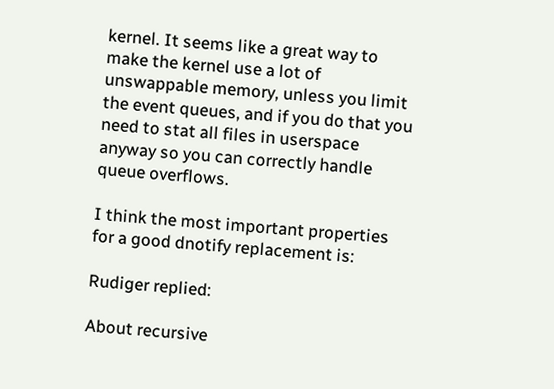kernel. It seems like a great way to make the kernel use a lot of unswappable memory, unless you limit the event queues, and if you do that you need to stat all files in userspace anyway so you can correctly handle queue overflows.

I think the most important properties for a good dnotify replacement is:

Rudiger replied:

About recursive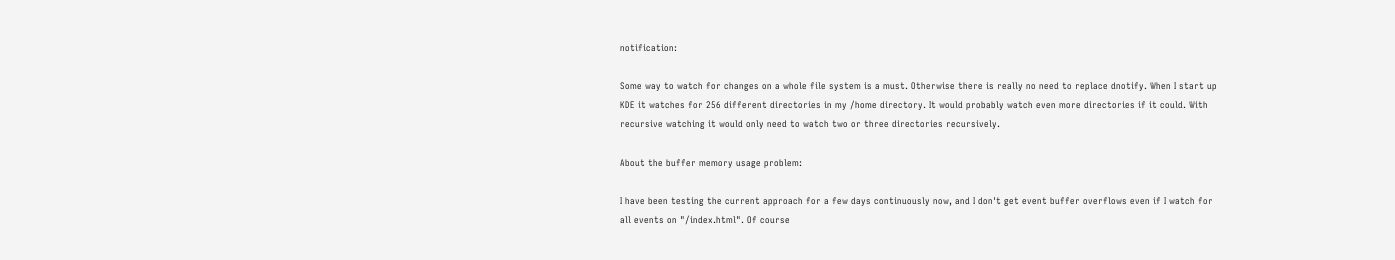notification:

Some way to watch for changes on a whole file system is a must. Otherwise there is really no need to replace dnotify. When I start up KDE it watches for 256 different directories in my /home directory. It would probably watch even more directories if it could. With recursive watching it would only need to watch two or three directories recursively.

About the buffer memory usage problem:

I have been testing the current approach for a few days continuously now, and I don't get event buffer overflows even if I watch for all events on "/index.html". Of course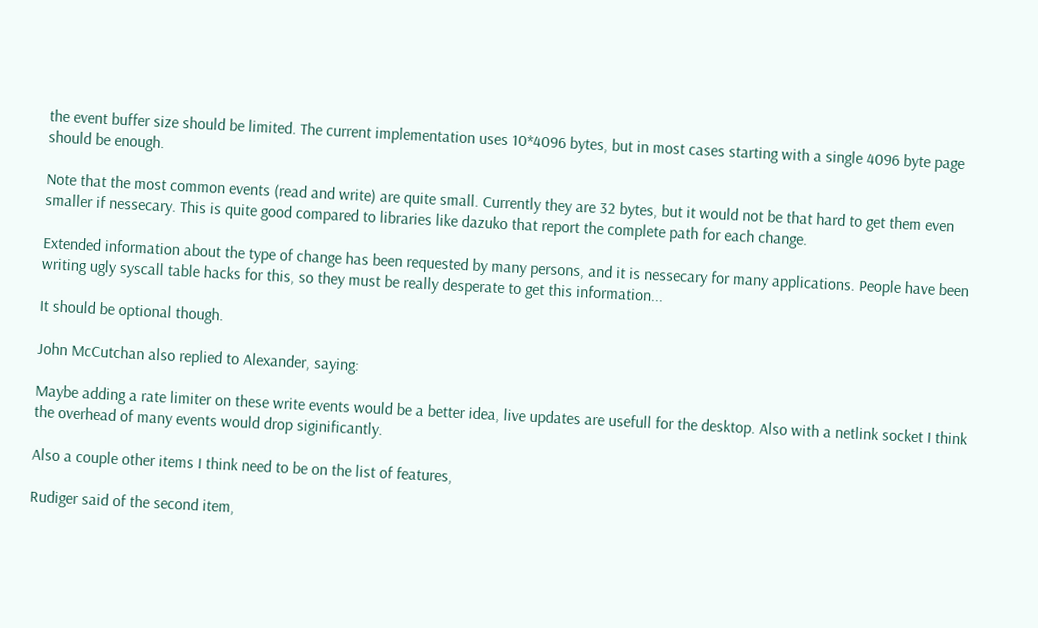the event buffer size should be limited. The current implementation uses 10*4096 bytes, but in most cases starting with a single 4096 byte page should be enough.

Note that the most common events (read and write) are quite small. Currently they are 32 bytes, but it would not be that hard to get them even smaller if nessecary. This is quite good compared to libraries like dazuko that report the complete path for each change.

Extended information about the type of change has been requested by many persons, and it is nessecary for many applications. People have been writing ugly syscall table hacks for this, so they must be really desperate to get this information...

It should be optional though.

John McCutchan also replied to Alexander, saying:

Maybe adding a rate limiter on these write events would be a better idea, live updates are usefull for the desktop. Also with a netlink socket I think the overhead of many events would drop siginificantly.

Also a couple other items I think need to be on the list of features,

Rudiger said of the second item,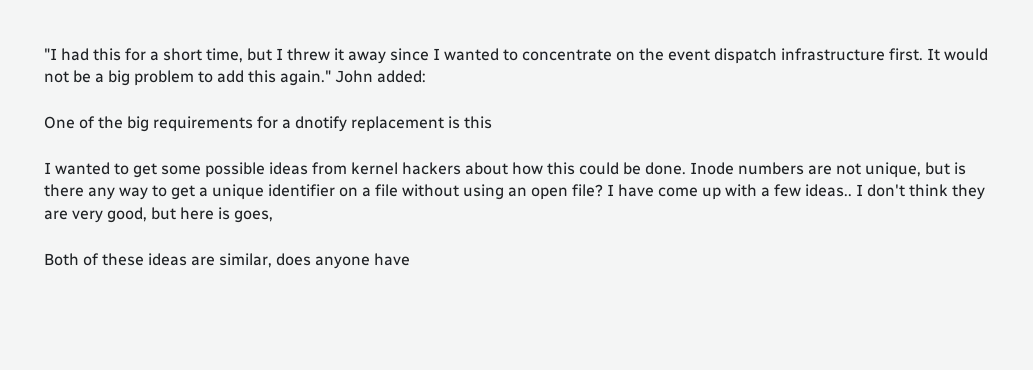"I had this for a short time, but I threw it away since I wanted to concentrate on the event dispatch infrastructure first. It would not be a big problem to add this again." John added:

One of the big requirements for a dnotify replacement is this

I wanted to get some possible ideas from kernel hackers about how this could be done. Inode numbers are not unique, but is there any way to get a unique identifier on a file without using an open file? I have come up with a few ideas.. I don't think they are very good, but here is goes,

Both of these ideas are similar, does anyone have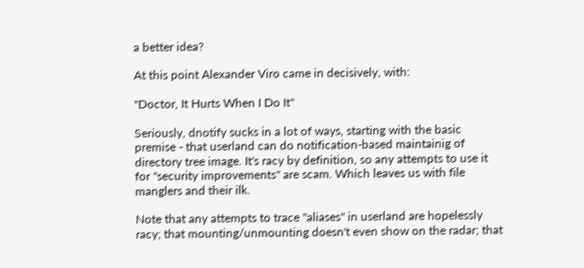a better idea?

At this point Alexander Viro came in decisively, with:

"Doctor, It Hurts When I Do It"

Seriously, dnotify sucks in a lot of ways, starting with the basic premise - that userland can do notification-based maintainig of directory tree image. It's racy by definition, so any attempts to use it for "security improvements" are scam. Which leaves us with file manglers and their ilk.

Note that any attempts to trace "aliases" in userland are hopelessly racy; that mounting/unmounting doesn't even show on the radar; that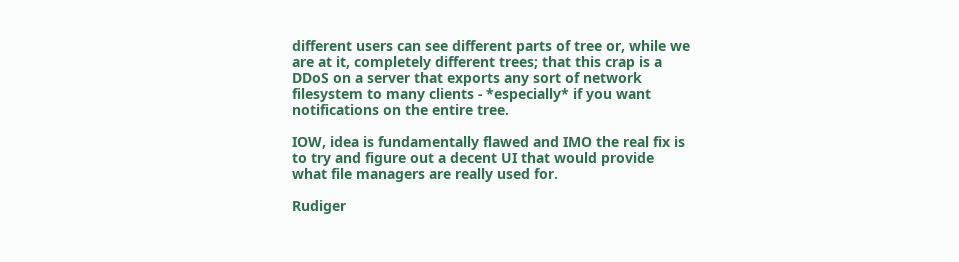different users can see different parts of tree or, while we are at it, completely different trees; that this crap is a DDoS on a server that exports any sort of network filesystem to many clients - *especially* if you want notifications on the entire tree.

IOW, idea is fundamentally flawed and IMO the real fix is to try and figure out a decent UI that would provide what file managers are really used for.

Rudiger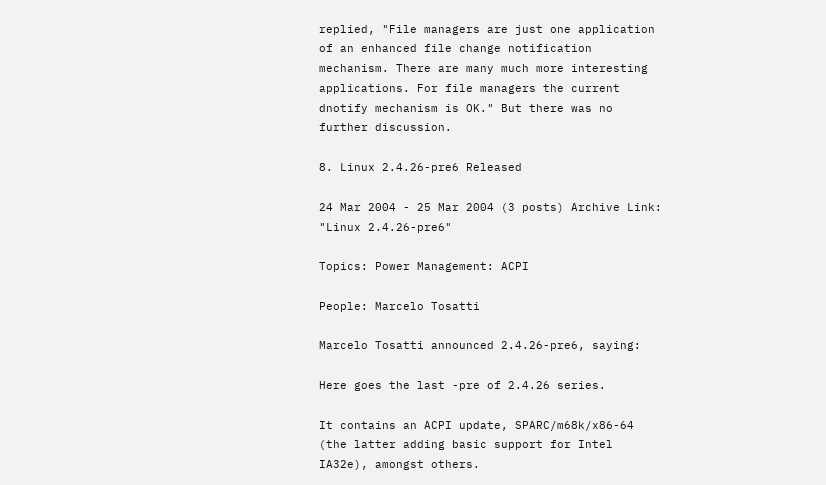replied, "File managers are just one application of an enhanced file change notification mechanism. There are many much more interesting applications. For file managers the current dnotify mechanism is OK." But there was no further discussion.

8. Linux 2.4.26-pre6 Released

24 Mar 2004 - 25 Mar 2004 (3 posts) Archive Link: "Linux 2.4.26-pre6"

Topics: Power Management: ACPI

People: Marcelo Tosatti

Marcelo Tosatti announced 2.4.26-pre6, saying:

Here goes the last -pre of 2.4.26 series.

It contains an ACPI update, SPARC/m68k/x86-64 (the latter adding basic support for Intel IA32e), amongst others.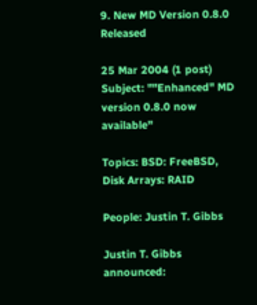9. New MD Version 0.8.0 Released

25 Mar 2004 (1 post) Subject: ""Enhanced" MD version 0.8.0 now available"

Topics: BSD: FreeBSD, Disk Arrays: RAID

People: Justin T. Gibbs

Justin T. Gibbs announced: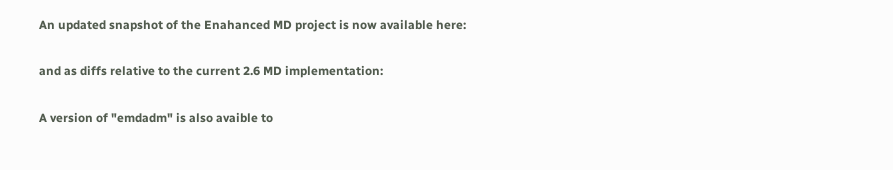An updated snapshot of the Enahanced MD project is now available here:

and as diffs relative to the current 2.6 MD implementation:

A version of "emdadm" is also avaible to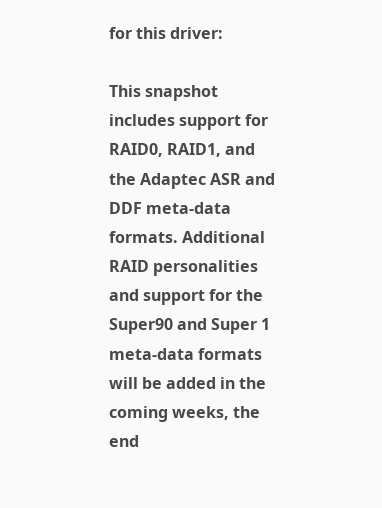for this driver:

This snapshot includes support for RAID0, RAID1, and the Adaptec ASR and DDF meta-data formats. Additional RAID personalities and support for the Super90 and Super 1 meta-data formats will be added in the coming weeks, the end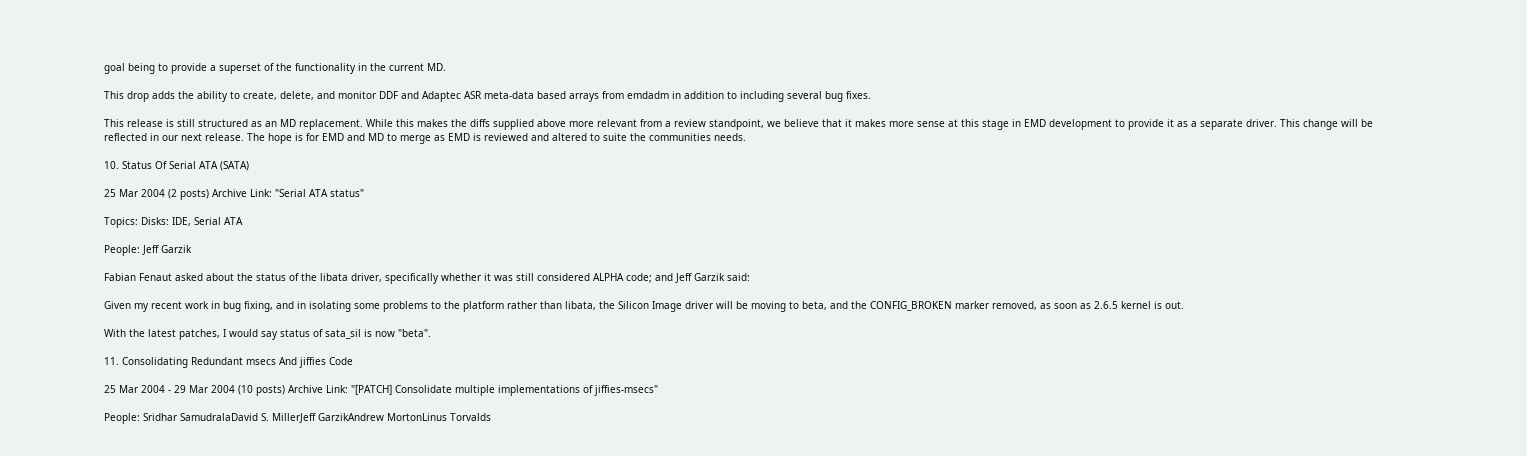goal being to provide a superset of the functionality in the current MD.

This drop adds the ability to create, delete, and monitor DDF and Adaptec ASR meta-data based arrays from emdadm in addition to including several bug fixes.

This release is still structured as an MD replacement. While this makes the diffs supplied above more relevant from a review standpoint, we believe that it makes more sense at this stage in EMD development to provide it as a separate driver. This change will be reflected in our next release. The hope is for EMD and MD to merge as EMD is reviewed and altered to suite the communities needs.

10. Status Of Serial ATA (SATA)

25 Mar 2004 (2 posts) Archive Link: "Serial ATA status"

Topics: Disks: IDE, Serial ATA

People: Jeff Garzik

Fabian Fenaut asked about the status of the libata driver, specifically whether it was still considered ALPHA code; and Jeff Garzik said:

Given my recent work in bug fixing, and in isolating some problems to the platform rather than libata, the Silicon Image driver will be moving to beta, and the CONFIG_BROKEN marker removed, as soon as 2.6.5 kernel is out.

With the latest patches, I would say status of sata_sil is now "beta".

11. Consolidating Redundant msecs And jiffies Code

25 Mar 2004 - 29 Mar 2004 (10 posts) Archive Link: "[PATCH] Consolidate multiple implementations of jiffies-msecs"

People: Sridhar SamudralaDavid S. MillerJeff GarzikAndrew MortonLinus Torvalds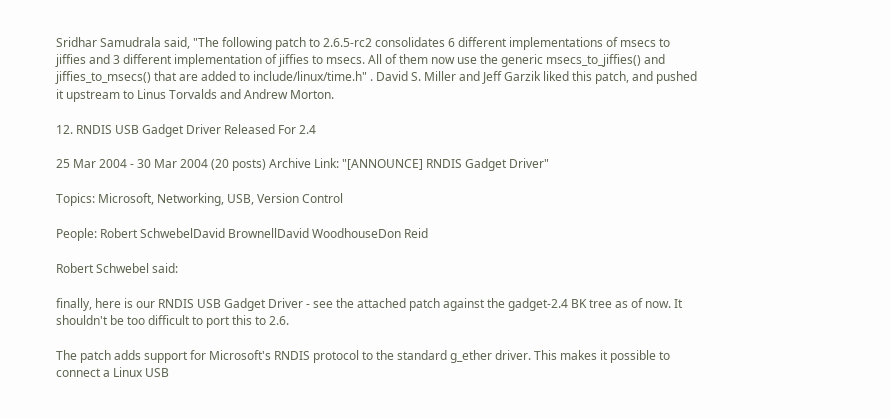Sridhar Samudrala said, "The following patch to 2.6.5-rc2 consolidates 6 different implementations of msecs to jiffies and 3 different implementation of jiffies to msecs. All of them now use the generic msecs_to_jiffies() and jiffies_to_msecs() that are added to include/linux/time.h" . David S. Miller and Jeff Garzik liked this patch, and pushed it upstream to Linus Torvalds and Andrew Morton.

12. RNDIS USB Gadget Driver Released For 2.4

25 Mar 2004 - 30 Mar 2004 (20 posts) Archive Link: "[ANNOUNCE] RNDIS Gadget Driver"

Topics: Microsoft, Networking, USB, Version Control

People: Robert SchwebelDavid BrownellDavid WoodhouseDon Reid

Robert Schwebel said:

finally, here is our RNDIS USB Gadget Driver - see the attached patch against the gadget-2.4 BK tree as of now. It shouldn't be too difficult to port this to 2.6.

The patch adds support for Microsoft's RNDIS protocol to the standard g_ether driver. This makes it possible to connect a Linux USB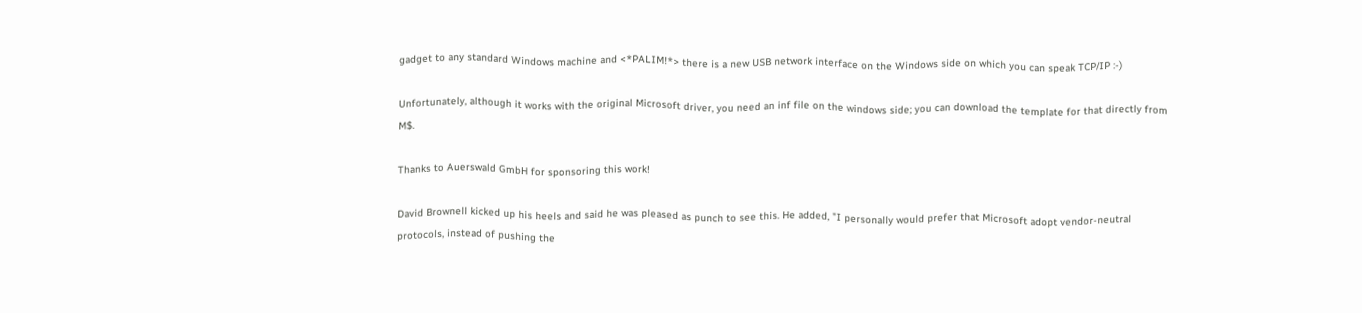gadget to any standard Windows machine and <*PALIM!*> there is a new USB network interface on the Windows side on which you can speak TCP/IP :-)

Unfortunately, although it works with the original Microsoft driver, you need an inf file on the windows side; you can download the template for that directly from M$.

Thanks to Auerswald GmbH for sponsoring this work!

David Brownell kicked up his heels and said he was pleased as punch to see this. He added, "I personally would prefer that Microsoft adopt vendor-neutral protocols, instead of pushing the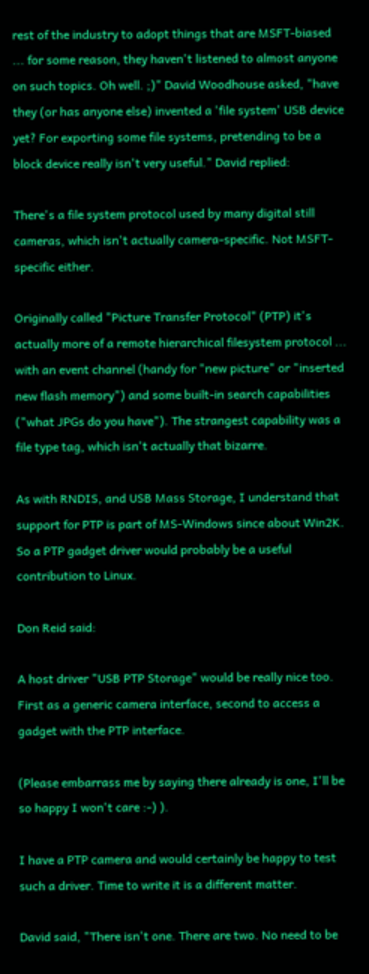rest of the industry to adopt things that are MSFT-biased ... for some reason, they haven't listened to almost anyone on such topics. Oh well. ;)" David Woodhouse asked, "have they (or has anyone else) invented a 'file system' USB device yet? For exporting some file systems, pretending to be a block device really isn't very useful." David replied:

There's a file system protocol used by many digital still cameras, which isn't actually camera-specific. Not MSFT-specific either.

Originally called "Picture Transfer Protocol" (PTP) it's actually more of a remote hierarchical filesystem protocol ... with an event channel (handy for "new picture" or "inserted new flash memory") and some built-in search capabilities ("what JPGs do you have"). The strangest capability was a file type tag, which isn't actually that bizarre.

As with RNDIS, and USB Mass Storage, I understand that support for PTP is part of MS-Windows since about Win2K. So a PTP gadget driver would probably be a useful contribution to Linux.

Don Reid said:

A host driver "USB PTP Storage" would be really nice too. First as a generic camera interface, second to access a gadget with the PTP interface.

(Please embarrass me by saying there already is one, I'll be so happy I won't care :-) ).

I have a PTP camera and would certainly be happy to test such a driver. Time to write it is a different matter.

David said, "There isn't one. There are two. No need to be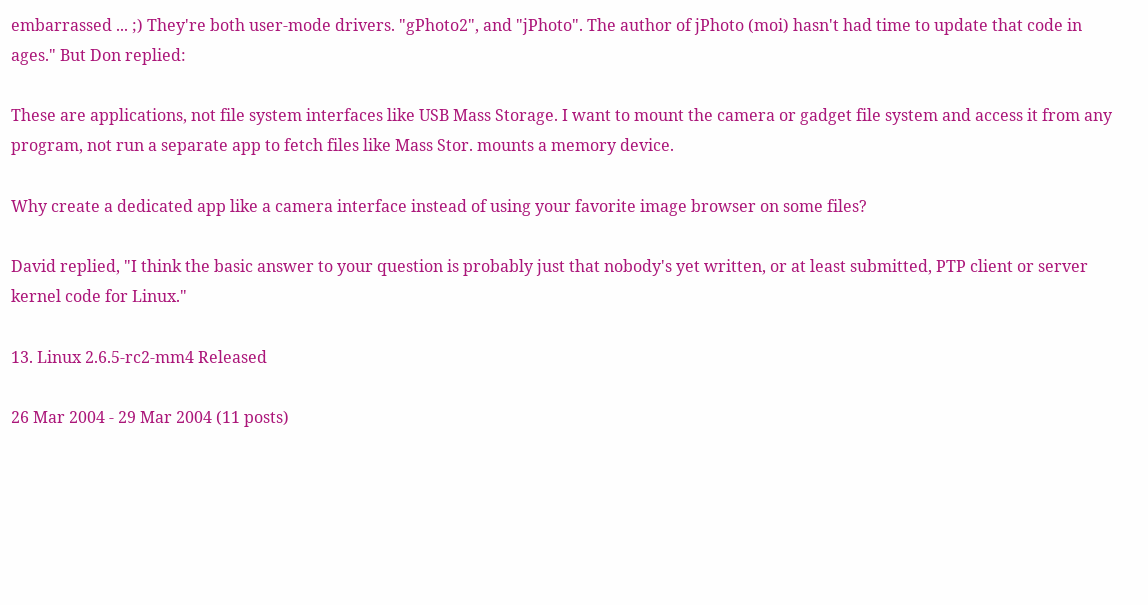embarrassed ... ;) They're both user-mode drivers. "gPhoto2", and "jPhoto". The author of jPhoto (moi) hasn't had time to update that code in ages." But Don replied:

These are applications, not file system interfaces like USB Mass Storage. I want to mount the camera or gadget file system and access it from any program, not run a separate app to fetch files like Mass Stor. mounts a memory device.

Why create a dedicated app like a camera interface instead of using your favorite image browser on some files?

David replied, "I think the basic answer to your question is probably just that nobody's yet written, or at least submitted, PTP client or server kernel code for Linux."

13. Linux 2.6.5-rc2-mm4 Released

26 Mar 2004 - 29 Mar 2004 (11 posts)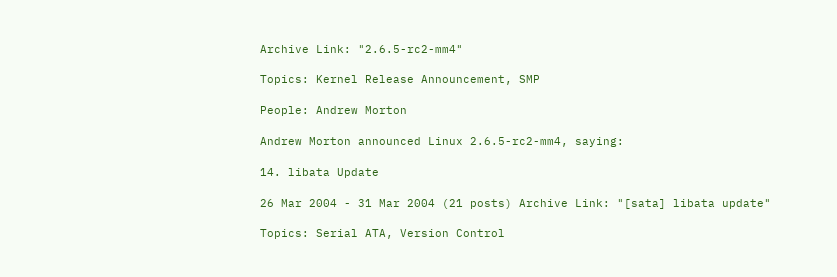Archive Link: "2.6.5-rc2-mm4"

Topics: Kernel Release Announcement, SMP

People: Andrew Morton

Andrew Morton announced Linux 2.6.5-rc2-mm4, saying:

14. libata Update

26 Mar 2004 - 31 Mar 2004 (21 posts) Archive Link: "[sata] libata update"

Topics: Serial ATA, Version Control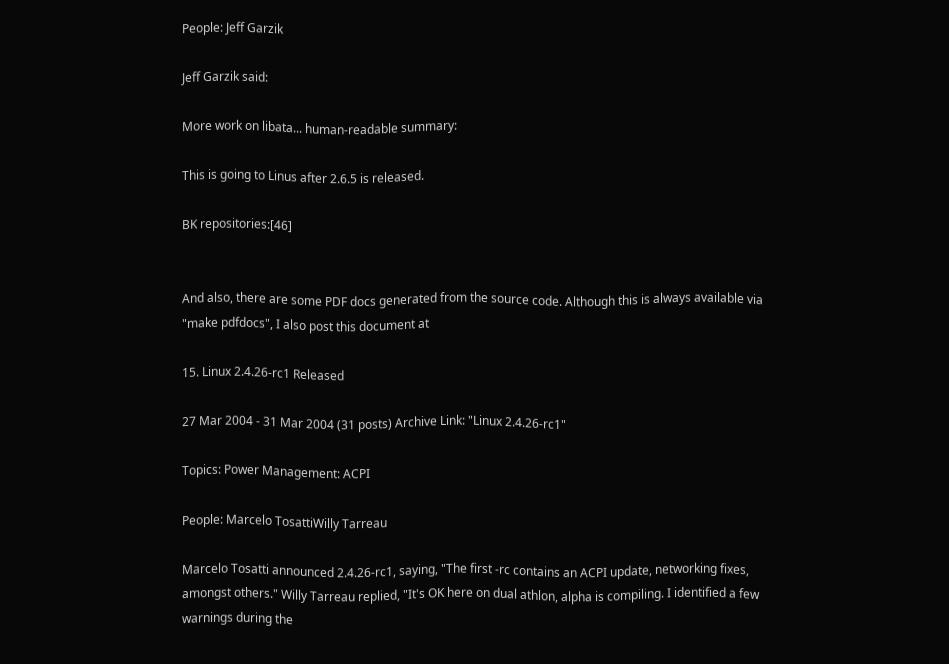People: Jeff Garzik

Jeff Garzik said:

More work on libata... human-readable summary:

This is going to Linus after 2.6.5 is released.

BK repositories:[46]


And also, there are some PDF docs generated from the source code. Although this is always available via "make pdfdocs", I also post this document at

15. Linux 2.4.26-rc1 Released

27 Mar 2004 - 31 Mar 2004 (31 posts) Archive Link: "Linux 2.4.26-rc1"

Topics: Power Management: ACPI

People: Marcelo TosattiWilly Tarreau

Marcelo Tosatti announced 2.4.26-rc1, saying, "The first -rc contains an ACPI update, networking fixes, amongst others." Willy Tarreau replied, "It's OK here on dual athlon, alpha is compiling. I identified a few warnings during the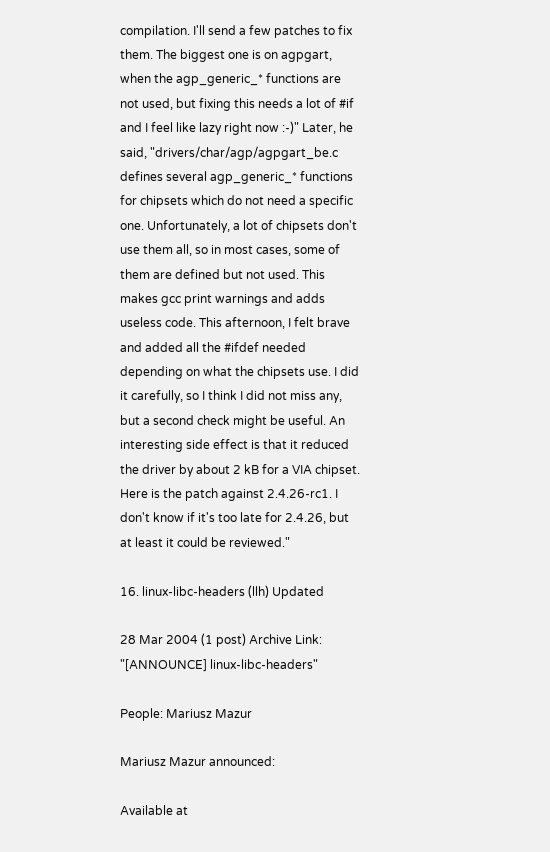compilation. I'll send a few patches to fix them. The biggest one is on agpgart, when the agp_generic_* functions are not used, but fixing this needs a lot of #if and I feel like lazy right now :-)" Later, he said, "drivers/char/agp/agpgart_be.c defines several agp_generic_* functions for chipsets which do not need a specific one. Unfortunately, a lot of chipsets don't use them all, so in most cases, some of them are defined but not used. This makes gcc print warnings and adds useless code. This afternoon, I felt brave and added all the #ifdef needed depending on what the chipsets use. I did it carefully, so I think I did not miss any, but a second check might be useful. An interesting side effect is that it reduced the driver by about 2 kB for a VIA chipset. Here is the patch against 2.4.26-rc1. I don't know if it's too late for 2.4.26, but at least it could be reviewed."

16. linux-libc-headers (llh) Updated

28 Mar 2004 (1 post) Archive Link: "[ANNOUNCE] linux-libc-headers"

People: Mariusz Mazur

Mariusz Mazur announced:

Available at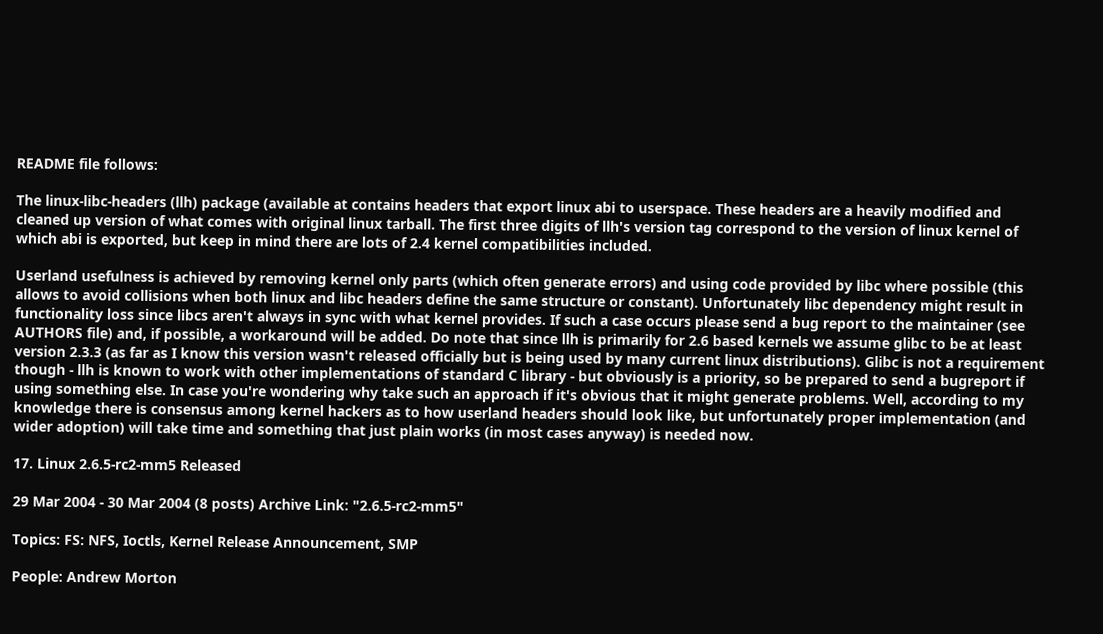README file follows:

The linux-libc-headers (llh) package (available at contains headers that export linux abi to userspace. These headers are a heavily modified and cleaned up version of what comes with original linux tarball. The first three digits of llh's version tag correspond to the version of linux kernel of which abi is exported, but keep in mind there are lots of 2.4 kernel compatibilities included.

Userland usefulness is achieved by removing kernel only parts (which often generate errors) and using code provided by libc where possible (this allows to avoid collisions when both linux and libc headers define the same structure or constant). Unfortunately libc dependency might result in functionality loss since libcs aren't always in sync with what kernel provides. If such a case occurs please send a bug report to the maintainer (see AUTHORS file) and, if possible, a workaround will be added. Do note that since llh is primarily for 2.6 based kernels we assume glibc to be at least version 2.3.3 (as far as I know this version wasn't released officially but is being used by many current linux distributions). Glibc is not a requirement though - llh is known to work with other implementations of standard C library - but obviously is a priority, so be prepared to send a bugreport if using something else. In case you're wondering why take such an approach if it's obvious that it might generate problems. Well, according to my knowledge there is consensus among kernel hackers as to how userland headers should look like, but unfortunately proper implementation (and wider adoption) will take time and something that just plain works (in most cases anyway) is needed now.

17. Linux 2.6.5-rc2-mm5 Released

29 Mar 2004 - 30 Mar 2004 (8 posts) Archive Link: "2.6.5-rc2-mm5"

Topics: FS: NFS, Ioctls, Kernel Release Announcement, SMP

People: Andrew Morton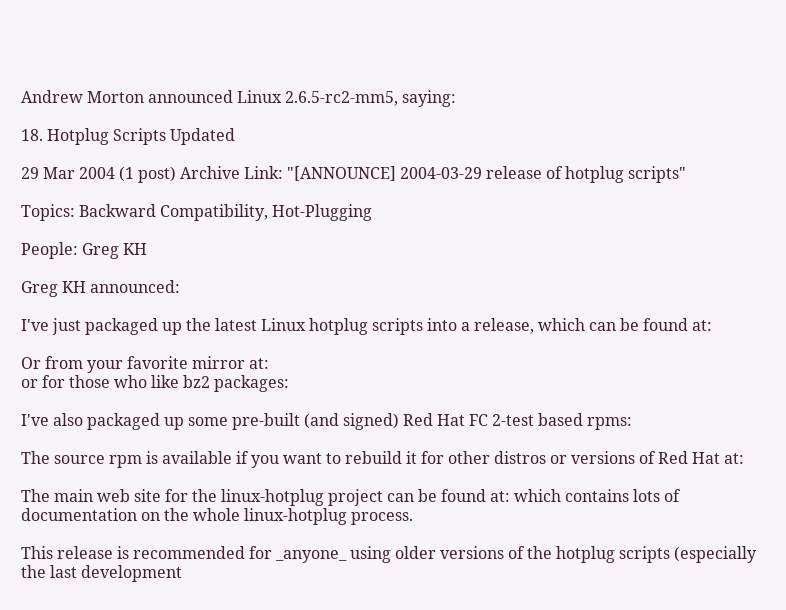Andrew Morton announced Linux 2.6.5-rc2-mm5, saying:

18. Hotplug Scripts Updated

29 Mar 2004 (1 post) Archive Link: "[ANNOUNCE] 2004-03-29 release of hotplug scripts"

Topics: Backward Compatibility, Hot-Plugging

People: Greg KH

Greg KH announced:

I've just packaged up the latest Linux hotplug scripts into a release, which can be found at:

Or from your favorite mirror at:
or for those who like bz2 packages:

I've also packaged up some pre-built (and signed) Red Hat FC 2-test based rpms:

The source rpm is available if you want to rebuild it for other distros or versions of Red Hat at:

The main web site for the linux-hotplug project can be found at: which contains lots of documentation on the whole linux-hotplug process.

This release is recommended for _anyone_ using older versions of the hotplug scripts (especially the last development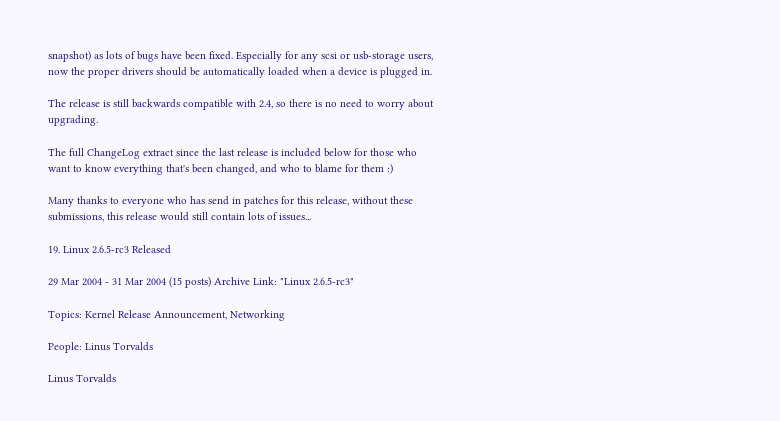snapshot) as lots of bugs have been fixed. Especially for any scsi or usb-storage users, now the proper drivers should be automatically loaded when a device is plugged in.

The release is still backwards compatible with 2.4, so there is no need to worry about upgrading.

The full ChangeLog extract since the last release is included below for those who want to know everything that's been changed, and who to blame for them :)

Many thanks to everyone who has send in patches for this release, without these submissions, this release would still contain lots of issues...

19. Linux 2.6.5-rc3 Released

29 Mar 2004 - 31 Mar 2004 (15 posts) Archive Link: "Linux 2.6.5-rc3"

Topics: Kernel Release Announcement, Networking

People: Linus Torvalds

Linus Torvalds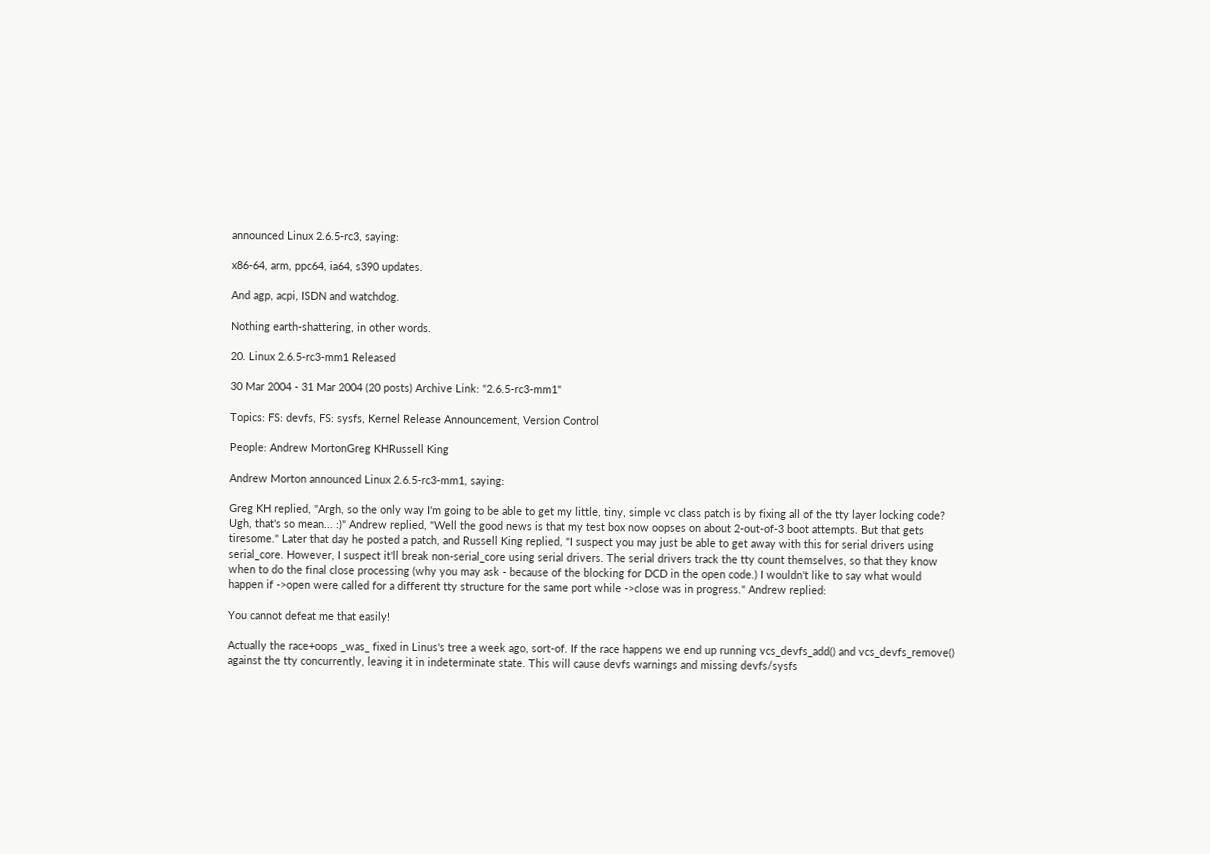announced Linux 2.6.5-rc3, saying:

x86-64, arm, ppc64, ia64, s390 updates.

And agp, acpi, ISDN and watchdog.

Nothing earth-shattering, in other words.

20. Linux 2.6.5-rc3-mm1 Released

30 Mar 2004 - 31 Mar 2004 (20 posts) Archive Link: "2.6.5-rc3-mm1"

Topics: FS: devfs, FS: sysfs, Kernel Release Announcement, Version Control

People: Andrew MortonGreg KHRussell King

Andrew Morton announced Linux 2.6.5-rc3-mm1, saying:

Greg KH replied, "Argh, so the only way I'm going to be able to get my little, tiny, simple vc class patch is by fixing all of the tty layer locking code? Ugh, that's so mean... :)" Andrew replied, "Well the good news is that my test box now oopses on about 2-out-of-3 boot attempts. But that gets tiresome." Later that day he posted a patch, and Russell King replied, "I suspect you may just be able to get away with this for serial drivers using serial_core. However, I suspect it'll break non-serial_core using serial drivers. The serial drivers track the tty count themselves, so that they know when to do the final close processing (why you may ask - because of the blocking for DCD in the open code.) I wouldn't like to say what would happen if ->open were called for a different tty structure for the same port while ->close was in progress." Andrew replied:

You cannot defeat me that easily!

Actually the race+oops _was_ fixed in Linus's tree a week ago, sort-of. If the race happens we end up running vcs_devfs_add() and vcs_devfs_remove() against the tty concurrently, leaving it in indeterminate state. This will cause devfs warnings and missing devfs/sysfs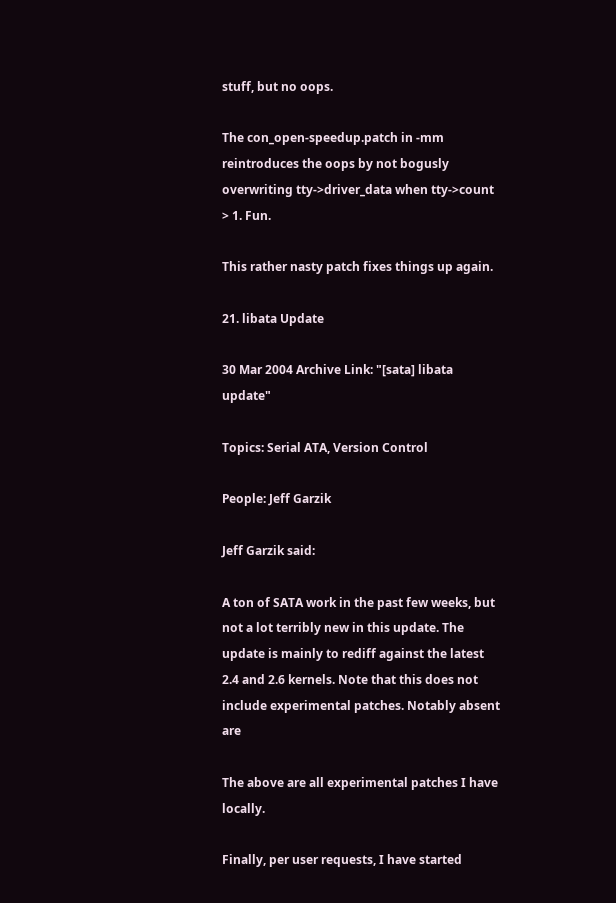stuff, but no oops.

The con_open-speedup.patch in -mm reintroduces the oops by not bogusly overwriting tty->driver_data when tty->count > 1. Fun.

This rather nasty patch fixes things up again.

21. libata Update

30 Mar 2004 Archive Link: "[sata] libata update"

Topics: Serial ATA, Version Control

People: Jeff Garzik

Jeff Garzik said:

A ton of SATA work in the past few weeks, but not a lot terribly new in this update. The update is mainly to rediff against the latest 2.4 and 2.6 kernels. Note that this does not include experimental patches. Notably absent are

The above are all experimental patches I have locally.

Finally, per user requests, I have started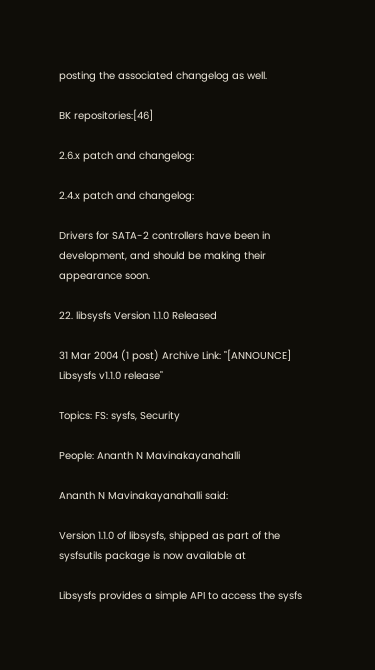posting the associated changelog as well.

BK repositories:[46]

2.6.x patch and changelog:

2.4.x patch and changelog:

Drivers for SATA-2 controllers have been in development, and should be making their appearance soon.

22. libsysfs Version 1.1.0 Released

31 Mar 2004 (1 post) Archive Link: "[ANNOUNCE] Libsysfs v1.1.0 release"

Topics: FS: sysfs, Security

People: Ananth N Mavinakayanahalli

Ananth N Mavinakayanahalli said:

Version 1.1.0 of libsysfs, shipped as part of the sysfsutils package is now available at

Libsysfs provides a simple API to access the sysfs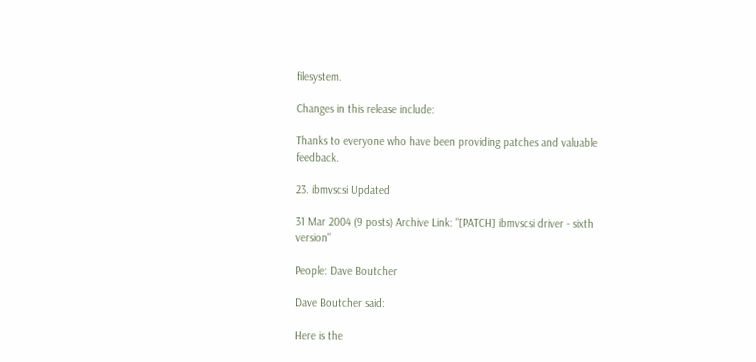filesystem.

Changes in this release include:

Thanks to everyone who have been providing patches and valuable feedback.

23. ibmvscsi Updated

31 Mar 2004 (9 posts) Archive Link: "[PATCH] ibmvscsi driver - sixth version"

People: Dave Boutcher

Dave Boutcher said:

Here is the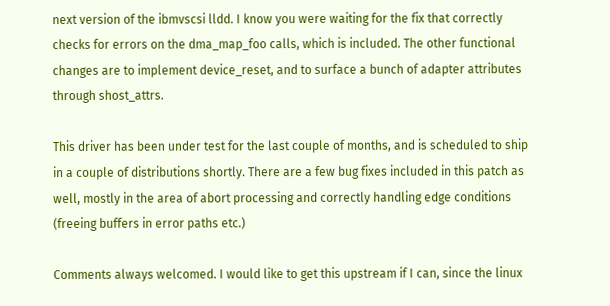next version of the ibmvscsi lldd. I know you were waiting for the fix that correctly checks for errors on the dma_map_foo calls, which is included. The other functional changes are to implement device_reset, and to surface a bunch of adapter attributes through shost_attrs.

This driver has been under test for the last couple of months, and is scheduled to ship in a couple of distributions shortly. There are a few bug fixes included in this patch as well, mostly in the area of abort processing and correctly handling edge conditions (freeing buffers in error paths etc.)

Comments always welcomed. I would like to get this upstream if I can, since the linux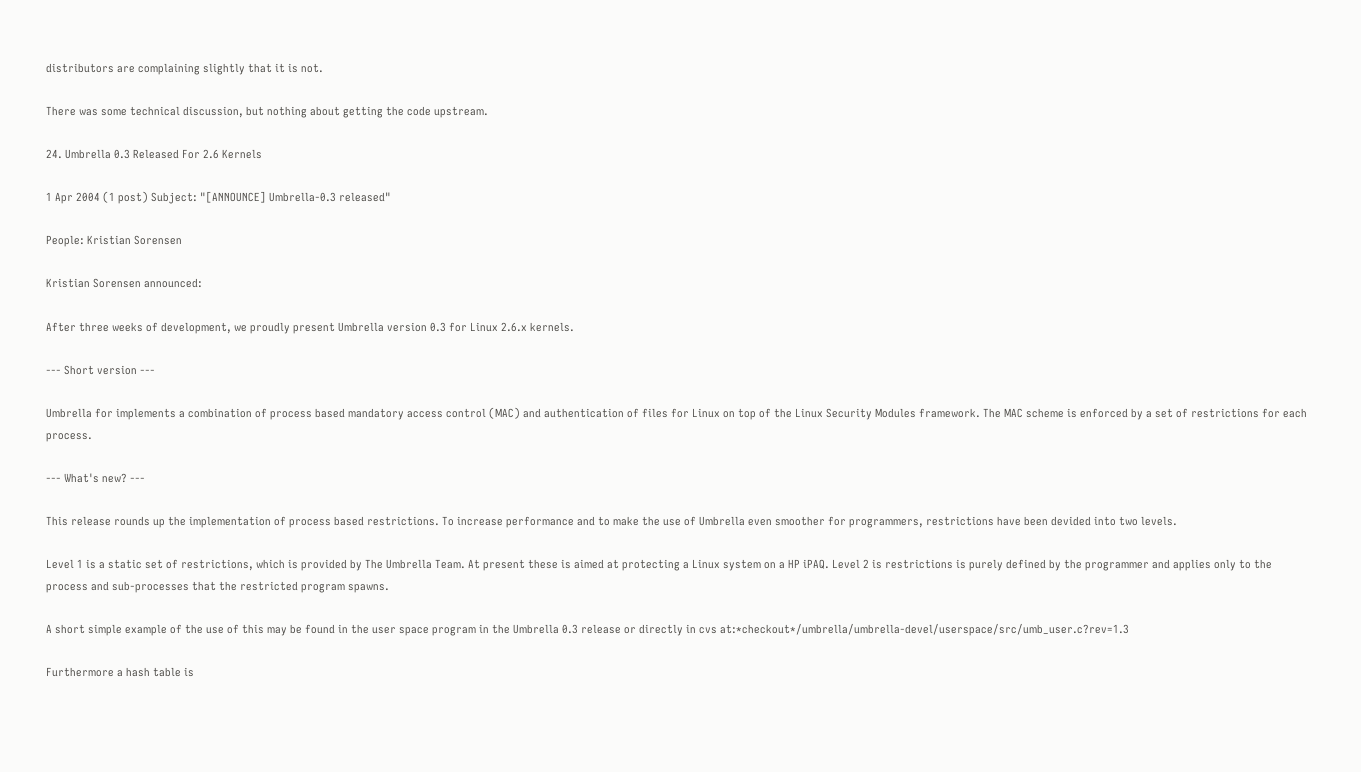distributors are complaining slightly that it is not.

There was some technical discussion, but nothing about getting the code upstream.

24. Umbrella 0.3 Released For 2.6 Kernels

1 Apr 2004 (1 post) Subject: "[ANNOUNCE] Umbrella-0.3 released"

People: Kristian Sorensen

Kristian Sorensen announced:

After three weeks of development, we proudly present Umbrella version 0.3 for Linux 2.6.x kernels.

--- Short version ---

Umbrella for implements a combination of process based mandatory access control (MAC) and authentication of files for Linux on top of the Linux Security Modules framework. The MAC scheme is enforced by a set of restrictions for each process.

--- What's new? ---

This release rounds up the implementation of process based restrictions. To increase performance and to make the use of Umbrella even smoother for programmers, restrictions have been devided into two levels.

Level 1 is a static set of restrictions, which is provided by The Umbrella Team. At present these is aimed at protecting a Linux system on a HP iPAQ. Level 2 is restrictions is purely defined by the programmer and applies only to the process and sub-processes that the restricted program spawns.

A short simple example of the use of this may be found in the user space program in the Umbrella 0.3 release or directly in cvs at:*checkout*/umbrella/umbrella-devel/userspace/src/umb_user.c?rev=1.3

Furthermore a hash table is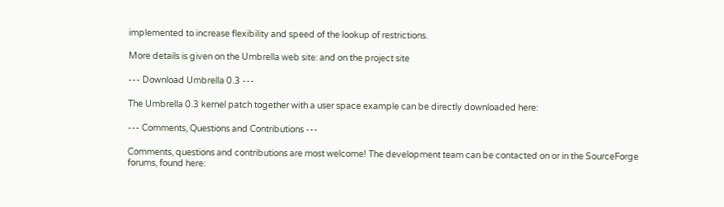implemented to increase flexibility and speed of the lookup of restrictions.

More details is given on the Umbrella web site: and on the project site

--- Download Umbrella 0.3 ---

The Umbrella 0.3 kernel patch together with a user space example can be directly downloaded here:

--- Comments, Questions and Contributions ---

Comments, questions and contributions are most welcome! The development team can be contacted on or in the SourceForge forums, found here: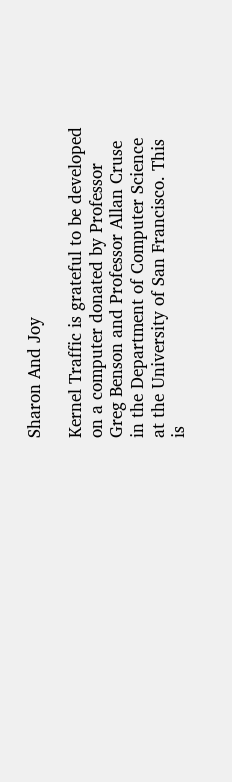Sharon And Joy

Kernel Traffic is grateful to be developed on a computer donated by Professor Greg Benson and Professor Allan Cruse in the Department of Computer Science at the University of San Francisco. This is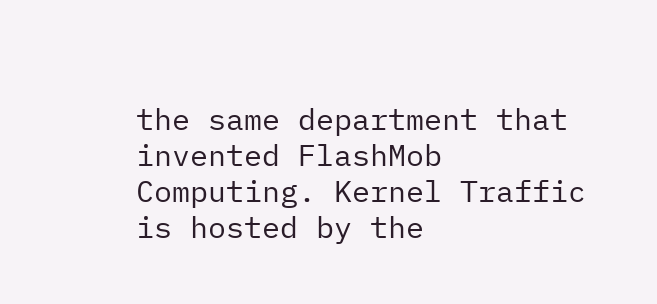the same department that invented FlashMob Computing. Kernel Traffic is hosted by the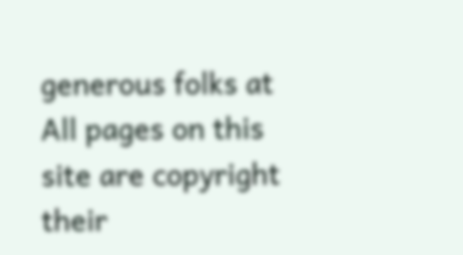generous folks at All pages on this site are copyright their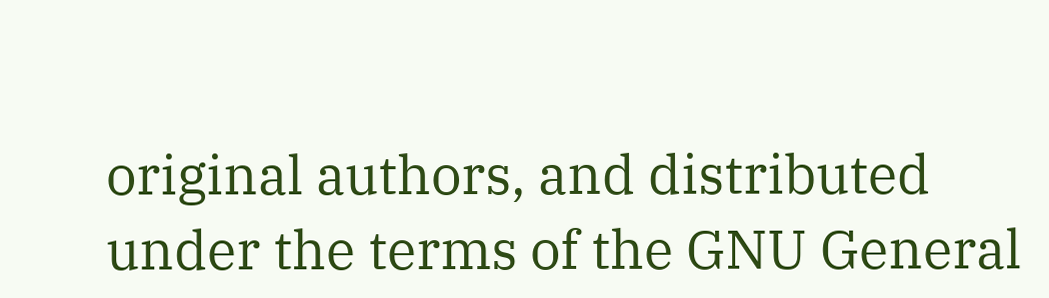original authors, and distributed under the terms of the GNU General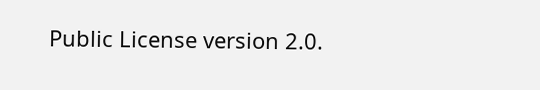Public License version 2.0.